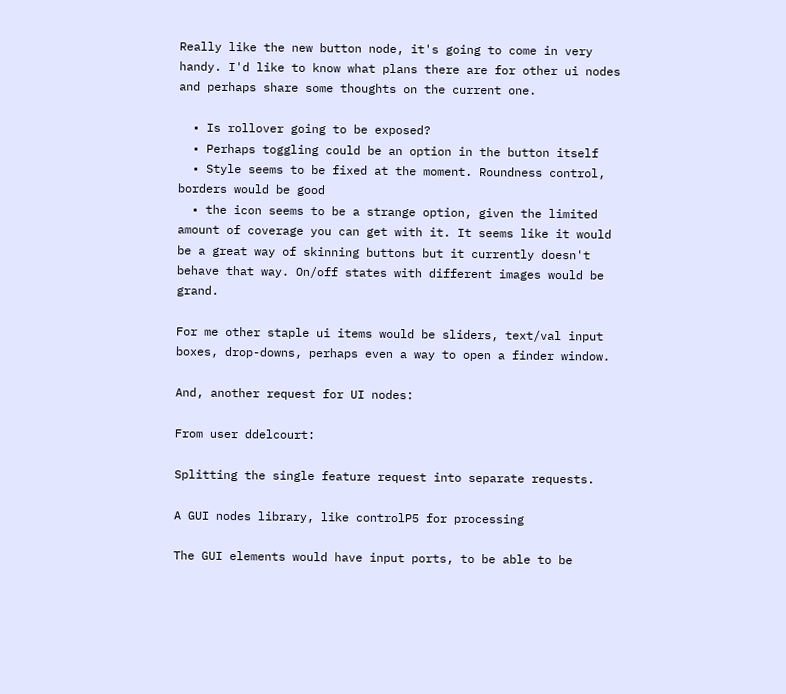Really like the new button node, it's going to come in very handy. I'd like to know what plans there are for other ui nodes and perhaps share some thoughts on the current one.

  • Is rollover going to be exposed?
  • Perhaps toggling could be an option in the button itself
  • Style seems to be fixed at the moment. Roundness control, borders would be good
  • the icon seems to be a strange option, given the limited amount of coverage you can get with it. It seems like it would be a great way of skinning buttons but it currently doesn't behave that way. On/off states with different images would be grand.

For me other staple ui items would be sliders, text/val input boxes, drop-downs, perhaps even a way to open a finder window.

And, another request for UI nodes:

From user ddelcourt:

Splitting the single feature request into separate requests.

A GUI nodes library, like controlP5 for processing

The GUI elements would have input ports, to be able to be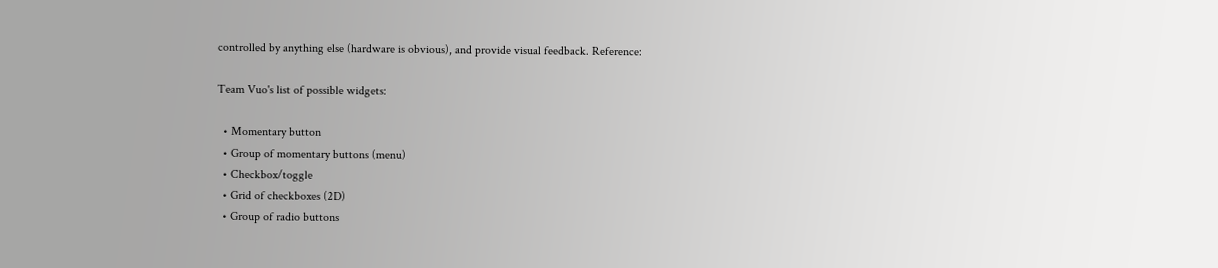controlled by anything else (hardware is obvious), and provide visual feedback. Reference:

Team Vuo's list of possible widgets:

  • Momentary button
  • Group of momentary buttons (menu)
  • Checkbox/toggle
  • Grid of checkboxes (2D)
  • Group of radio buttons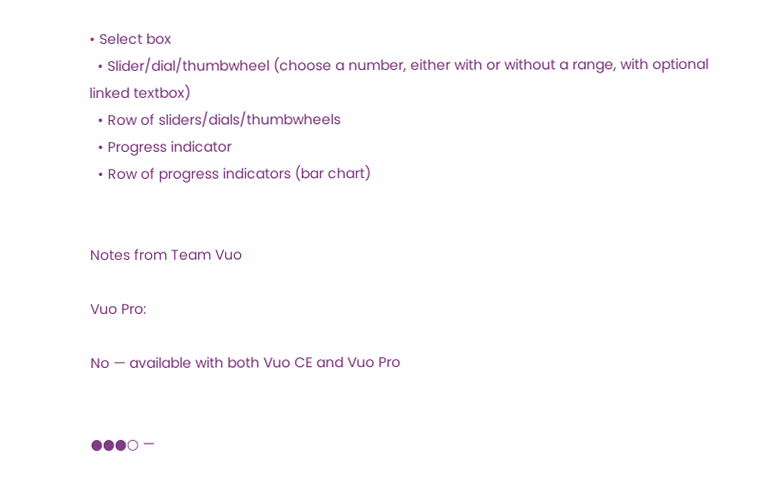• Select box
  • Slider/dial/thumbwheel (choose a number, either with or without a range, with optional linked textbox)
  • Row of sliders/dials/thumbwheels
  • Progress indicator
  • Row of progress indicators (bar chart)


Notes from Team Vuo

Vuo Pro:

No — available with both Vuo CE and Vuo Pro


●●●○ —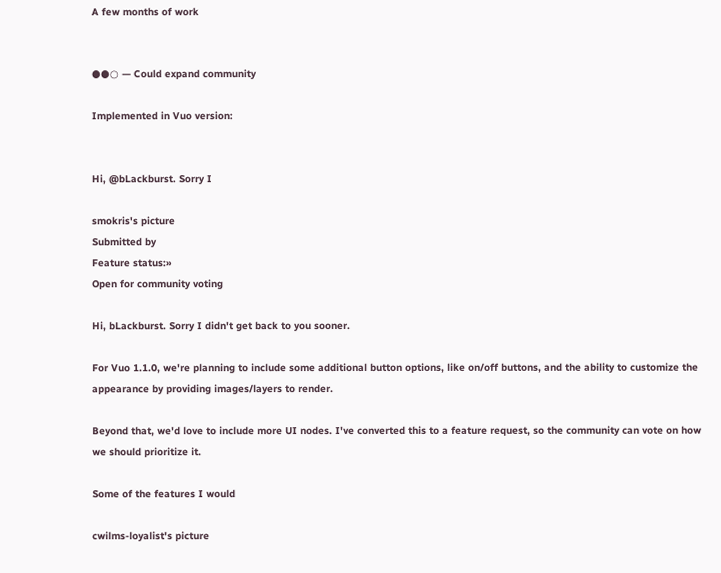A few months of work


●●○ — Could expand community

Implemented in Vuo version:


Hi, @bLackburst. Sorry I

smokris's picture
Submitted by
Feature status:»
Open for community voting

Hi, bLackburst. Sorry I didn't get back to you sooner.

For Vuo 1.1.0, we're planning to include some additional button options, like on/off buttons, and the ability to customize the appearance by providing images/layers to render.

Beyond that, we'd love to include more UI nodes. I've converted this to a feature request, so the community can vote on how we should prioritize it.

Some of the features I would

cwilms-loyalist's picture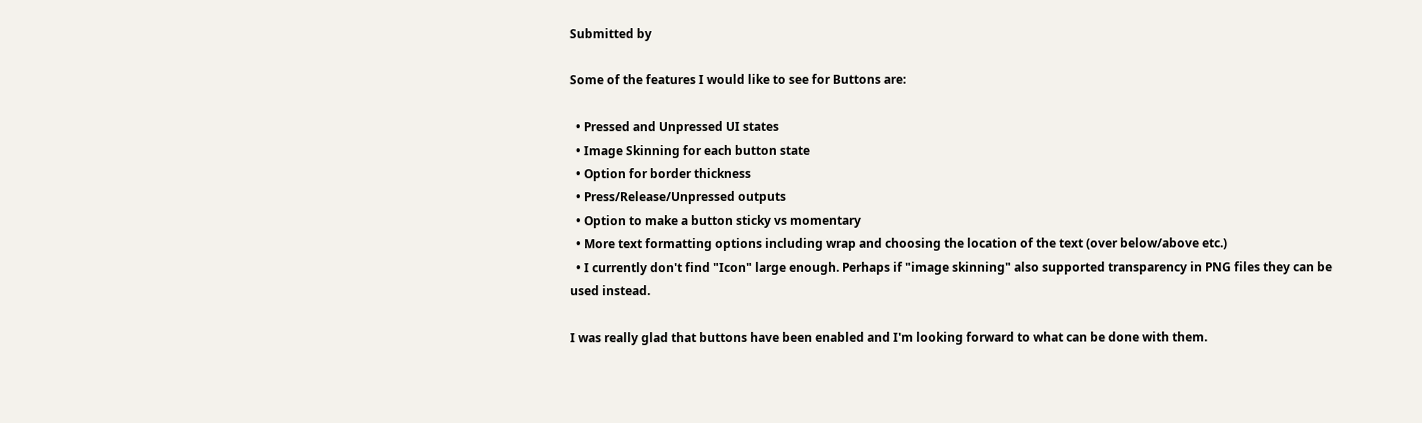Submitted by

Some of the features I would like to see for Buttons are:

  • Pressed and Unpressed UI states
  • Image Skinning for each button state
  • Option for border thickness
  • Press/Release/Unpressed outputs
  • Option to make a button sticky vs momentary
  • More text formatting options including wrap and choosing the location of the text (over below/above etc.)
  • I currently don't find "Icon" large enough. Perhaps if "image skinning" also supported transparency in PNG files they can be used instead.

I was really glad that buttons have been enabled and I'm looking forward to what can be done with them.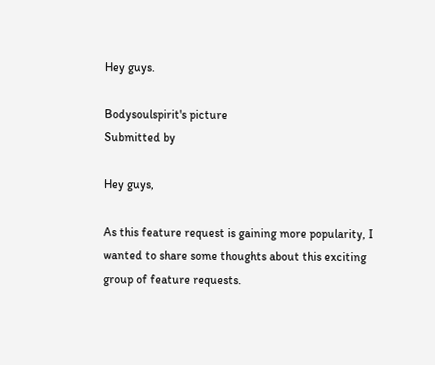Hey guys.

Bodysoulspirit's picture
Submitted by

Hey guys,

As this feature request is gaining more popularity, I wanted to share some thoughts about this exciting group of feature requests.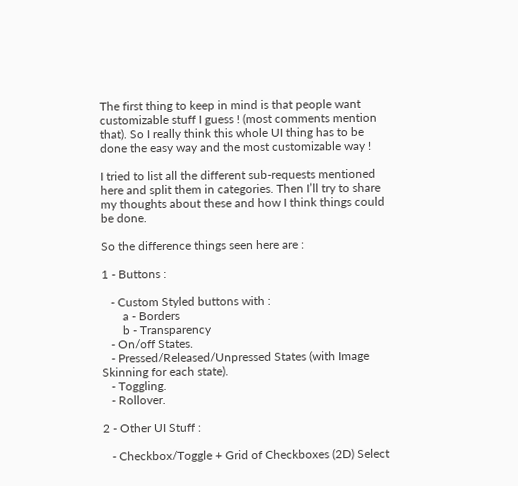The first thing to keep in mind is that people want customizable stuff I guess ! (most comments mention that). So I really think this whole UI thing has to be done the easy way and the most customizable way !

I tried to list all the different sub-requests mentioned here and split them in categories. Then I’ll try to share my thoughts about these and how I think things could be done.

So the difference things seen here are :

1 - Buttons :

   - Custom Styled buttons with :
       a - Borders
       b - Transparency
   - On/off States.
   - Pressed/Released/Unpressed States (with Image Skinning for each state).
   - Toggling.
   - Rollover.

2 - Other UI Stuff :

   - Checkbox/Toggle + Grid of Checkboxes (2D) Select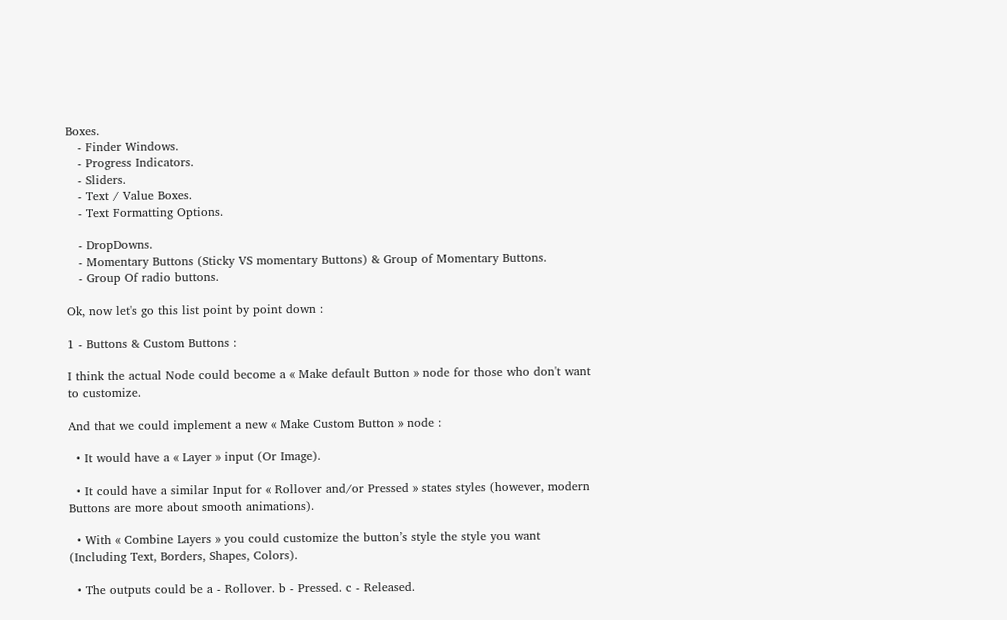Boxes.
   - Finder Windows.
   - Progress Indicators.
   - Sliders.
   - Text / Value Boxes.
   - Text Formatting Options.

   - DropDowns.
   - Momentary Buttons (Sticky VS momentary Buttons) & Group of Momentary Buttons.
   - Group Of radio buttons.

Ok, now let's go this list point by point down :

1 - Buttons & Custom Buttons :

I think the actual Node could become a « Make default Button » node for those who don't want to customize.

And that we could implement a new « Make Custom Button » node :

  • It would have a « Layer » input (Or Image).

  • It could have a similar Input for « Rollover and/or Pressed » states styles (however, modern Buttons are more about smooth animations).

  • With « Combine Layers » you could customize the button’s style the style you want (Including Text, Borders, Shapes, Colors).

  • The outputs could be a - Rollover. b - Pressed. c - Released.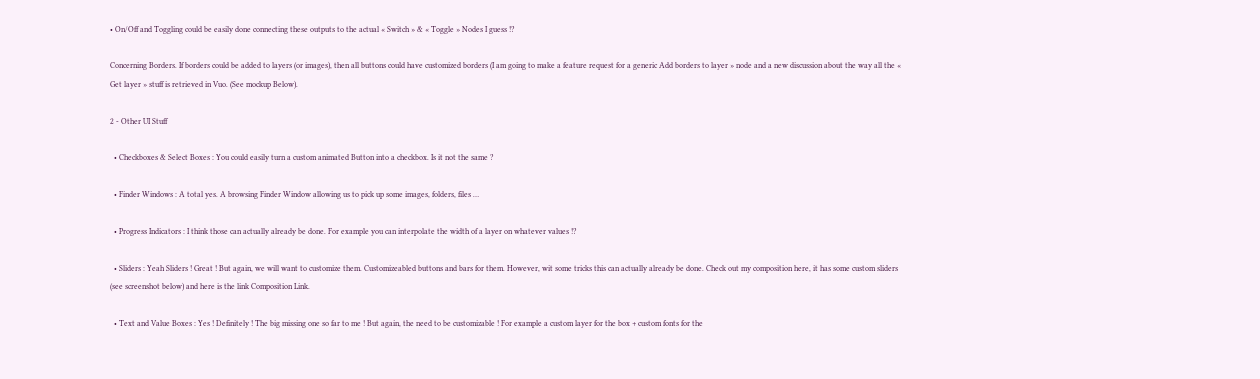• On/Off and Toggling could be easily done connecting these outputs to the actual « Switch » & « Toggle » Nodes I guess !?

Concerning Borders. If borders could be added to layers (or images), then all buttons could have customized borders (I am going to make a feature request for a generic Add borders to layer » node and a new discussion about the way all the « Get layer » stuff is retrieved in Vuo. (See mockup Below).

2 - Other UI Stuff

  • Checkboxes & Select Boxes : You could easily turn a custom animated Button into a checkbox. Is it not the same ?

  • Finder Windows : A total yes. A browsing Finder Window allowing us to pick up some images, folders, files …

  • Progress Indicators : I think those can actually already be done. For example you can interpolate the width of a layer on whatever values !?

  • Sliders : Yeah Sliders ! Great ! But again, we will want to customize them. Customizeabled buttons and bars for them. However, wit some tricks this can actually already be done. Check out my composition here, it has some custom sliders (see screenshot below) and here is the link Composition Link.

  • Text and Value Boxes : Yes ! Definitely ! The big missing one so far to me ! But again, the need to be customizable ! For example a custom layer for the box + custom fonts for the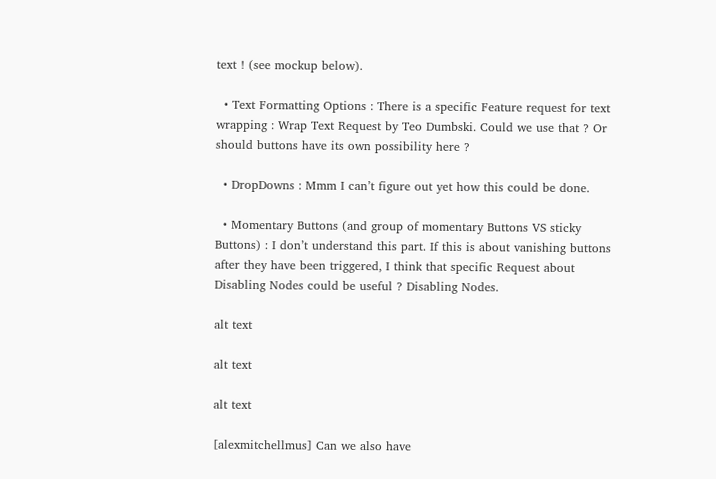text ! (see mockup below).

  • Text Formatting Options : There is a specific Feature request for text wrapping : Wrap Text Request by Teo Dumbski. Could we use that ? Or should buttons have its own possibility here ?

  • DropDowns : Mmm I can’t figure out yet how this could be done.

  • Momentary Buttons (and group of momentary Buttons VS sticky Buttons) : I don’t understand this part. If this is about vanishing buttons after they have been triggered, I think that specific Request about Disabling Nodes could be useful ? Disabling Nodes.

alt text

alt text

alt text

[alexmitchellmus] Can we also have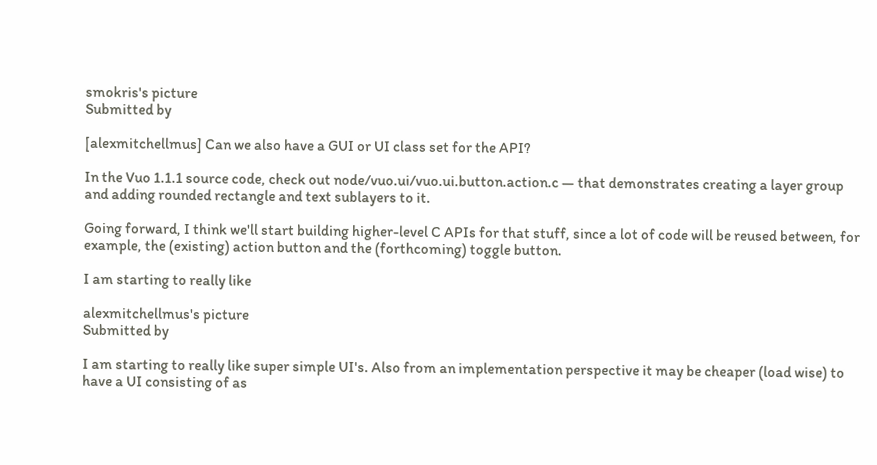smokris's picture
Submitted by

[alexmitchellmus] Can we also have a GUI or UI class set for the API?

In the Vuo 1.1.1 source code, check out node/vuo.ui/vuo.ui.button.action.c — that demonstrates creating a layer group and adding rounded rectangle and text sublayers to it.

Going forward, I think we'll start building higher-level C APIs for that stuff, since a lot of code will be reused between, for example, the (existing) action button and the (forthcoming) toggle button.

I am starting to really like

alexmitchellmus's picture
Submitted by

I am starting to really like super simple UI's. Also from an implementation perspective it may be cheaper (load wise) to have a UI consisting of as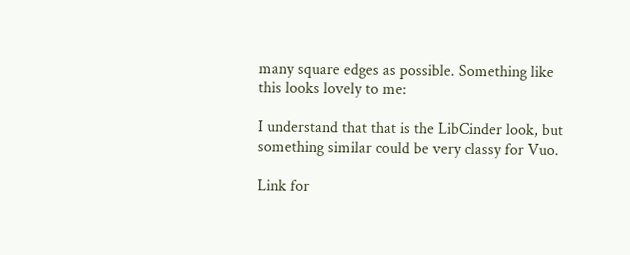many square edges as possible. Something like this looks lovely to me:

I understand that that is the LibCinder look, but something similar could be very classy for Vuo.

Link for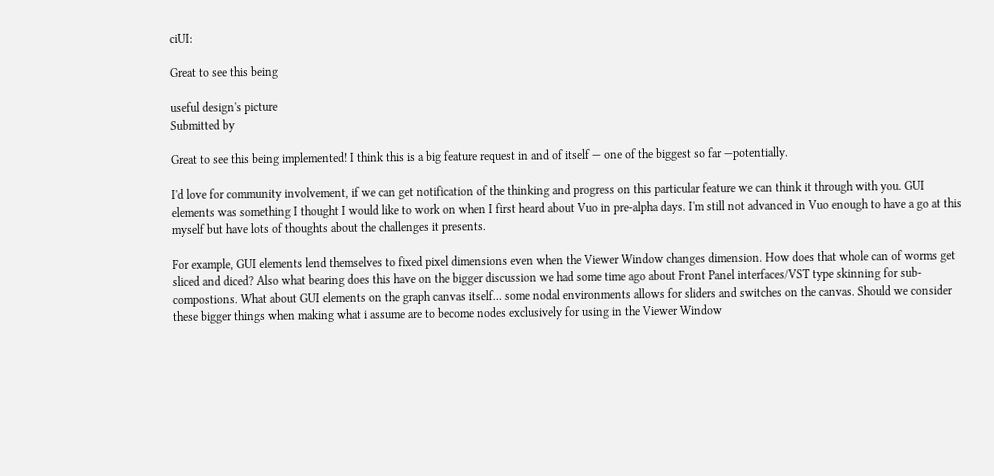ciUI:

Great to see this being

useful design's picture
Submitted by

Great to see this being implemented! I think this is a big feature request in and of itself — one of the biggest so far —potentially.

I'd love for community involvement, if we can get notification of the thinking and progress on this particular feature we can think it through with you. GUI elements was something I thought I would like to work on when I first heard about Vuo in pre-alpha days. I'm still not advanced in Vuo enough to have a go at this myself but have lots of thoughts about the challenges it presents.

For example, GUI elements lend themselves to fixed pixel dimensions even when the Viewer Window changes dimension. How does that whole can of worms get sliced and diced? Also what bearing does this have on the bigger discussion we had some time ago about Front Panel interfaces/VST type skinning for sub-compostions. What about GUI elements on the graph canvas itself… some nodal environments allows for sliders and switches on the canvas. Should we consider these bigger things when making what i assume are to become nodes exclusively for using in the Viewer Window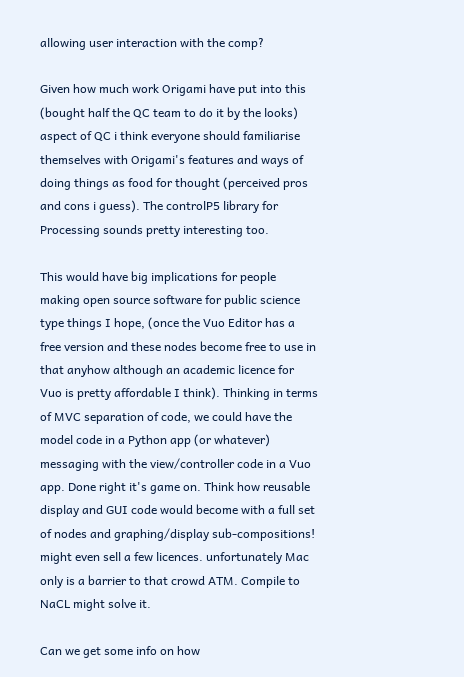allowing user interaction with the comp?

Given how much work Origami have put into this (bought half the QC team to do it by the looks) aspect of QC i think everyone should familiarise themselves with Origami's features and ways of doing things as food for thought (perceived pros and cons i guess). The controlP5 library for Processing sounds pretty interesting too.

This would have big implications for people making open source software for public science type things I hope, (once the Vuo Editor has a free version and these nodes become free to use in that anyhow although an academic licence for Vuo is pretty affordable I think). Thinking in terms of MVC separation of code, we could have the model code in a Python app (or whatever) messaging with the view/controller code in a Vuo app. Done right it's game on. Think how reusable display and GUI code would become with a full set of nodes and graphing/display sub-compositions! might even sell a few licences. unfortunately Mac only is a barrier to that crowd ATM. Compile to NaCL might solve it.

Can we get some info on how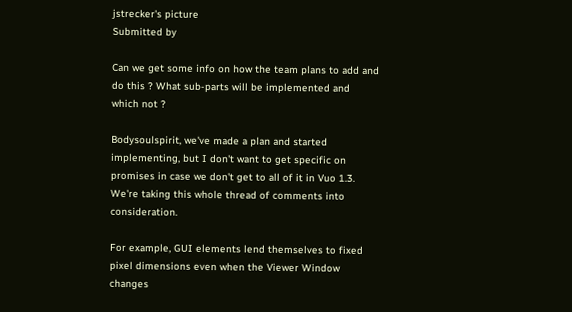jstrecker's picture
Submitted by

Can we get some info on how the team plans to add and do this ? What sub-parts will be implemented and which not ?

Bodysoulspirit, we've made a plan and started implementing, but I don't want to get specific on promises in case we don't get to all of it in Vuo 1.3. We're taking this whole thread of comments into consideration.

For example, GUI elements lend themselves to fixed pixel dimensions even when the Viewer Window changes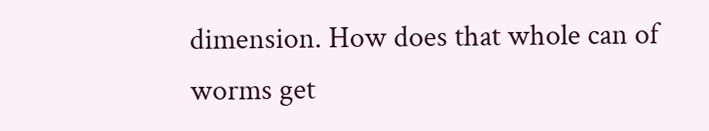dimension. How does that whole can of worms get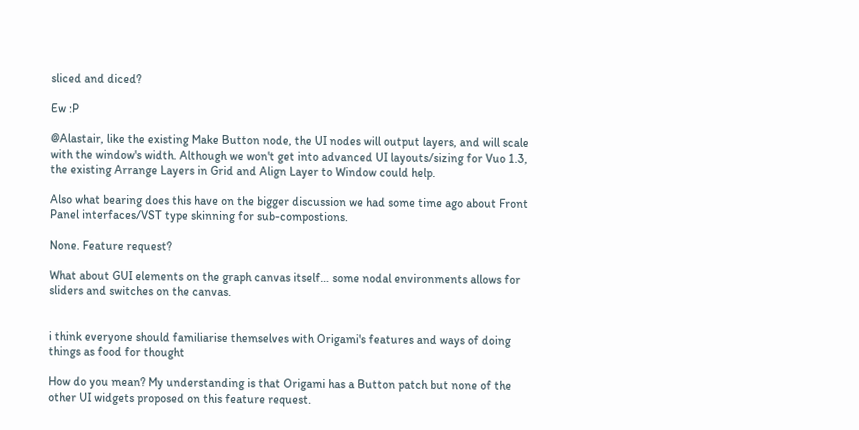sliced and diced?

Ew :P

@Alastair, like the existing Make Button node, the UI nodes will output layers, and will scale with the window's width. Although we won't get into advanced UI layouts/sizing for Vuo 1.3, the existing Arrange Layers in Grid and Align Layer to Window could help.

Also what bearing does this have on the bigger discussion we had some time ago about Front Panel interfaces/VST type skinning for sub-compostions.

None. Feature request?

What about GUI elements on the graph canvas itself… some nodal environments allows for sliders and switches on the canvas.


i think everyone should familiarise themselves with Origami's features and ways of doing things as food for thought

How do you mean? My understanding is that Origami has a Button patch but none of the other UI widgets proposed on this feature request.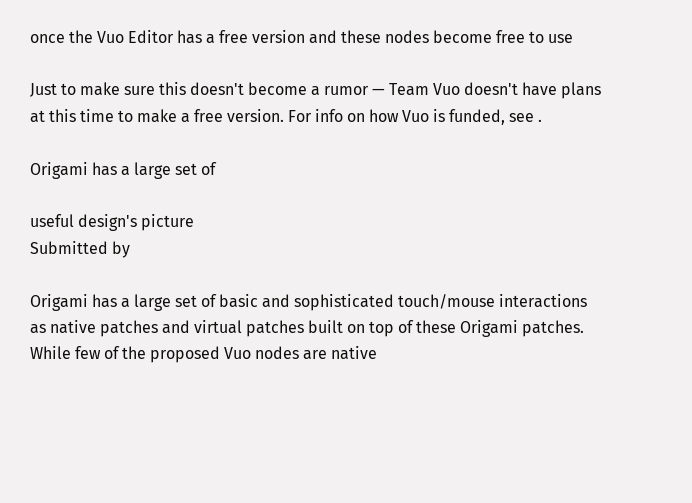once the Vuo Editor has a free version and these nodes become free to use

Just to make sure this doesn't become a rumor — Team Vuo doesn't have plans at this time to make a free version. For info on how Vuo is funded, see .

Origami has a large set of

useful design's picture
Submitted by

Origami has a large set of basic and sophisticated touch/mouse interactions as native patches and virtual patches built on top of these Origami patches. While few of the proposed Vuo nodes are native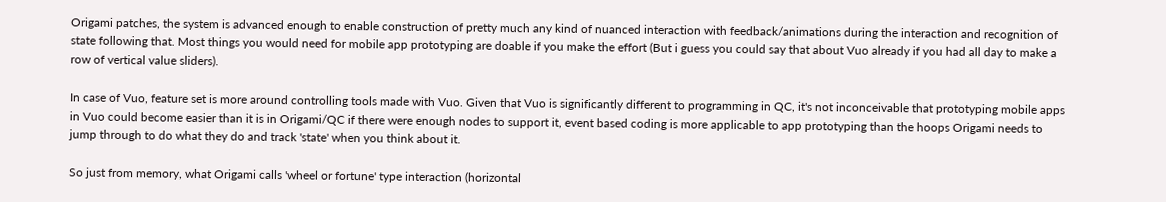Origami patches, the system is advanced enough to enable construction of pretty much any kind of nuanced interaction with feedback/animations during the interaction and recognition of state following that. Most things you would need for mobile app prototyping are doable if you make the effort (But i guess you could say that about Vuo already if you had all day to make a row of vertical value sliders).

In case of Vuo, feature set is more around controlling tools made with Vuo. Given that Vuo is significantly different to programming in QC, it's not inconceivable that prototyping mobile apps in Vuo could become easier than it is in Origami/QC if there were enough nodes to support it, event based coding is more applicable to app prototyping than the hoops Origami needs to jump through to do what they do and track 'state' when you think about it.

So just from memory, what Origami calls 'wheel or fortune' type interaction (horizontal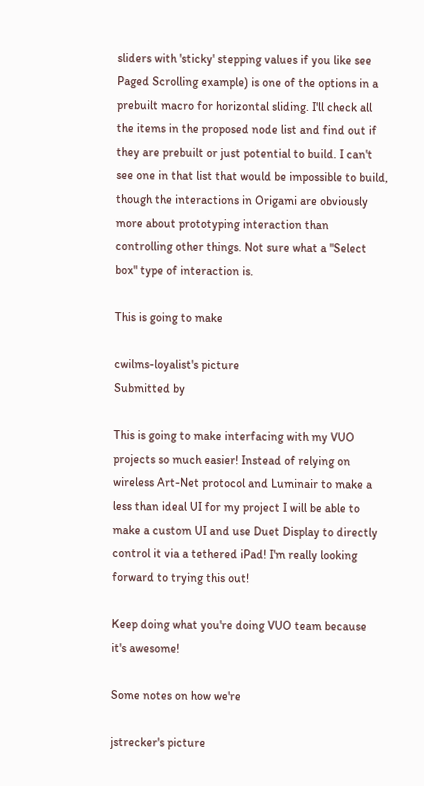sliders with 'sticky' stepping values if you like see Paged Scrolling example) is one of the options in a prebuilt macro for horizontal sliding. I'll check all the items in the proposed node list and find out if they are prebuilt or just potential to build. I can't see one in that list that would be impossible to build, though the interactions in Origami are obviously more about prototyping interaction than controlling other things. Not sure what a "Select box" type of interaction is.

This is going to make

cwilms-loyalist's picture
Submitted by

This is going to make interfacing with my VUO projects so much easier! Instead of relying on wireless Art-Net protocol and Luminair to make a less than ideal UI for my project I will be able to make a custom UI and use Duet Display to directly control it via a tethered iPad! I'm really looking forward to trying this out!

Keep doing what you're doing VUO team because it's awesome!

Some notes on how we're

jstrecker's picture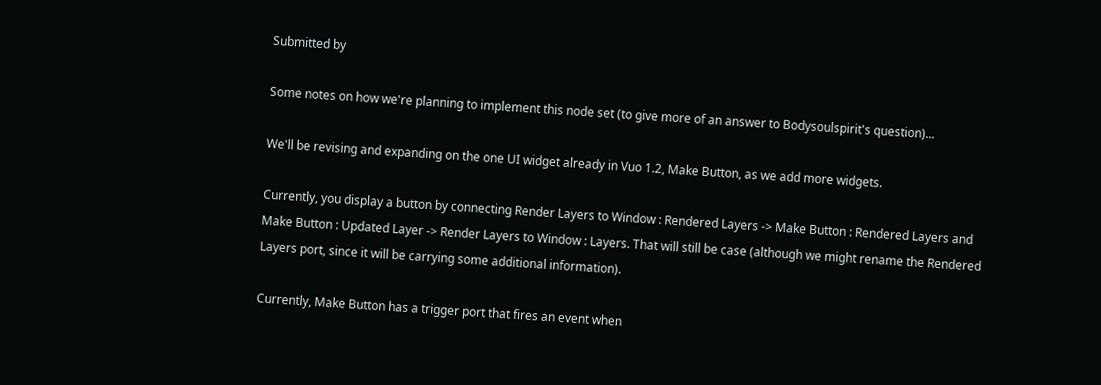Submitted by

Some notes on how we're planning to implement this node set (to give more of an answer to Bodysoulspirit's question)...

We'll be revising and expanding on the one UI widget already in Vuo 1.2, Make Button, as we add more widgets.

Currently, you display a button by connecting Render Layers to Window : Rendered Layers -> Make Button : Rendered Layers and Make Button : Updated Layer -> Render Layers to Window : Layers. That will still be case (although we might rename the Rendered Layers port, since it will be carrying some additional information).

Currently, Make Button has a trigger port that fires an event when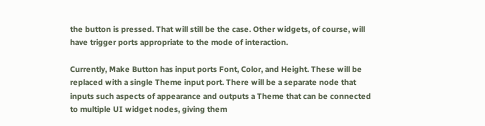the button is pressed. That will still be the case. Other widgets, of course, will have trigger ports appropriate to the mode of interaction.

Currently, Make Button has input ports Font, Color, and Height. These will be replaced with a single Theme input port. There will be a separate node that inputs such aspects of appearance and outputs a Theme that can be connected to multiple UI widget nodes, giving them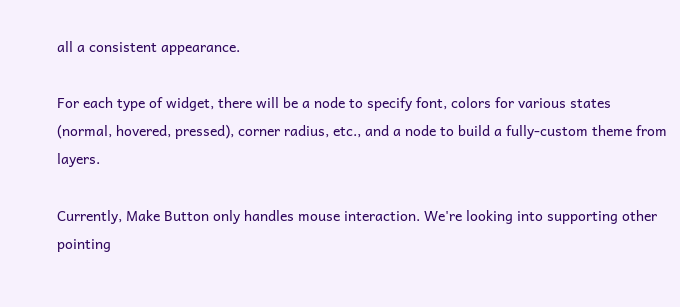all a consistent appearance.

For each type of widget, there will be a node to specify font, colors for various states (normal, hovered, pressed), corner radius, etc., and a node to build a fully-custom theme from layers.

Currently, Make Button only handles mouse interaction. We're looking into supporting other pointing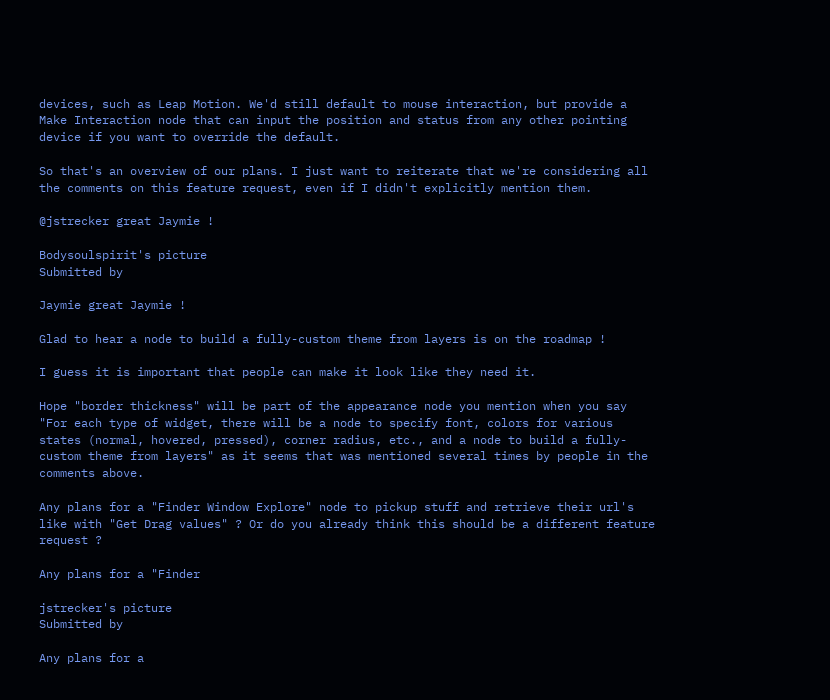devices, such as Leap Motion. We'd still default to mouse interaction, but provide a Make Interaction node that can input the position and status from any other pointing device if you want to override the default.

So that's an overview of our plans. I just want to reiterate that we're considering all the comments on this feature request, even if I didn't explicitly mention them.

@jstrecker great Jaymie !

Bodysoulspirit's picture
Submitted by

Jaymie great Jaymie !

Glad to hear a node to build a fully-custom theme from layers is on the roadmap !

I guess it is important that people can make it look like they need it.

Hope "border thickness" will be part of the appearance node you mention when you say "For each type of widget, there will be a node to specify font, colors for various states (normal, hovered, pressed), corner radius, etc., and a node to build a fully-custom theme from layers" as it seems that was mentioned several times by people in the comments above.

Any plans for a "Finder Window Explore" node to pickup stuff and retrieve their url's like with "Get Drag values" ? Or do you already think this should be a different feature request ?

Any plans for a "Finder

jstrecker's picture
Submitted by

Any plans for a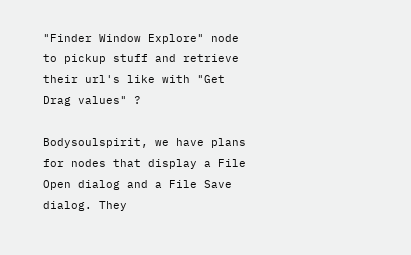"Finder Window Explore" node to pickup stuff and retrieve their url's like with "Get Drag values" ?

Bodysoulspirit, we have plans for nodes that display a File Open dialog and a File Save dialog. They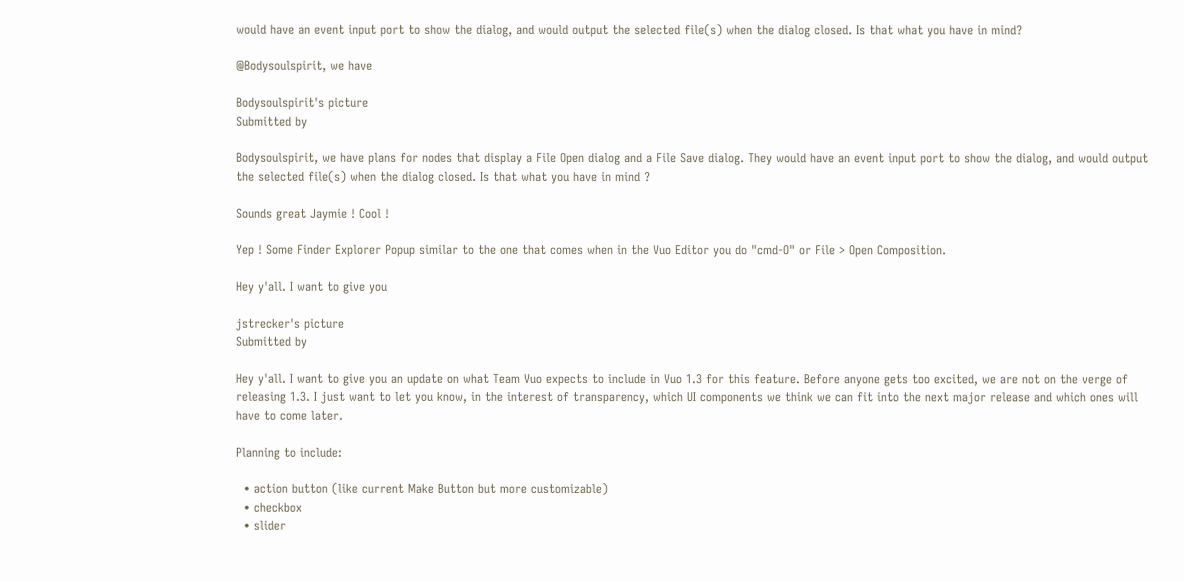would have an event input port to show the dialog, and would output the selected file(s) when the dialog closed. Is that what you have in mind?

@Bodysoulspirit, we have

Bodysoulspirit's picture
Submitted by

Bodysoulspirit, we have plans for nodes that display a File Open dialog and a File Save dialog. They would have an event input port to show the dialog, and would output the selected file(s) when the dialog closed. Is that what you have in mind ?

Sounds great Jaymie ! Cool !

Yep ! Some Finder Explorer Popup similar to the one that comes when in the Vuo Editor you do "cmd-O" or File > Open Composition.

Hey y'all. I want to give you

jstrecker's picture
Submitted by

Hey y'all. I want to give you an update on what Team Vuo expects to include in Vuo 1.3 for this feature. Before anyone gets too excited, we are not on the verge of releasing 1.3. I just want to let you know, in the interest of transparency, which UI components we think we can fit into the next major release and which ones will have to come later.

Planning to include:

  • action button (like current Make Button but more customizable)
  • checkbox
  • slider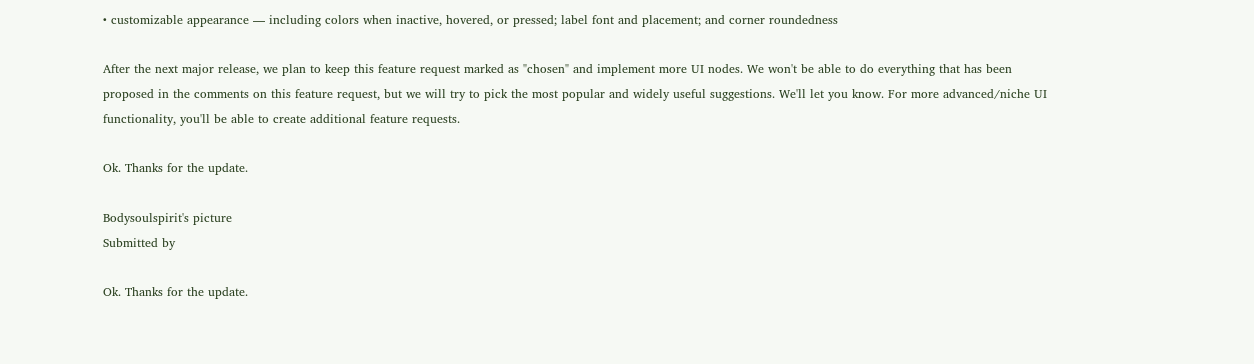• customizable appearance — including colors when inactive, hovered, or pressed; label font and placement; and corner roundedness

After the next major release, we plan to keep this feature request marked as "chosen" and implement more UI nodes. We won't be able to do everything that has been proposed in the comments on this feature request, but we will try to pick the most popular and widely useful suggestions. We'll let you know. For more advanced/niche UI functionality, you'll be able to create additional feature requests.

Ok. Thanks for the update.

Bodysoulspirit's picture
Submitted by

Ok. Thanks for the update.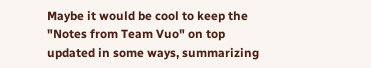Maybe it would be cool to keep the "Notes from Team Vuo" on top updated in some ways, summarizing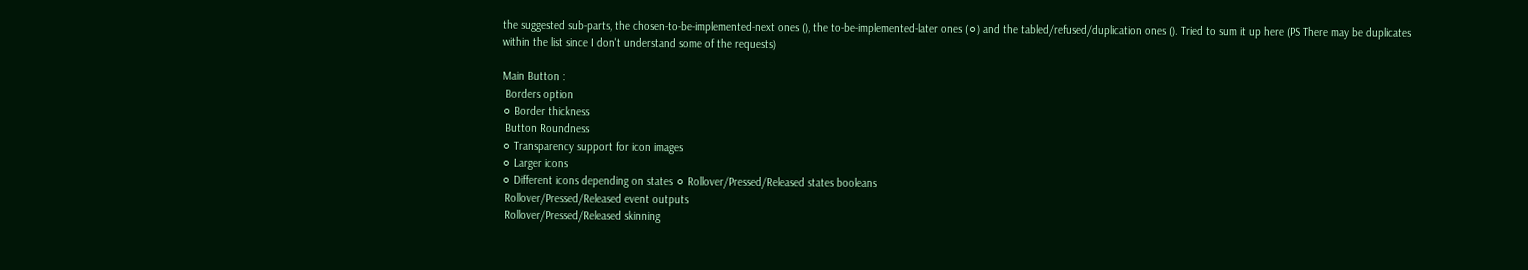the suggested sub-parts, the chosen-to-be-implemented-next ones (), the to-be-implemented-later ones (⚪) and the tabled/refused/duplication ones (). Tried to sum it up here (PS There may be duplicates within the list since I don't understand some of the requests)

Main Button :
 Borders option
⚪ Border thickness
 Button Roundness
⚪ Transparency support for icon images
⚪ Larger icons
⚪ Different icons depending on states ⚪ Rollover/Pressed/Released states booleans
 Rollover/Pressed/Released event outputs
 Rollover/Pressed/Released skinning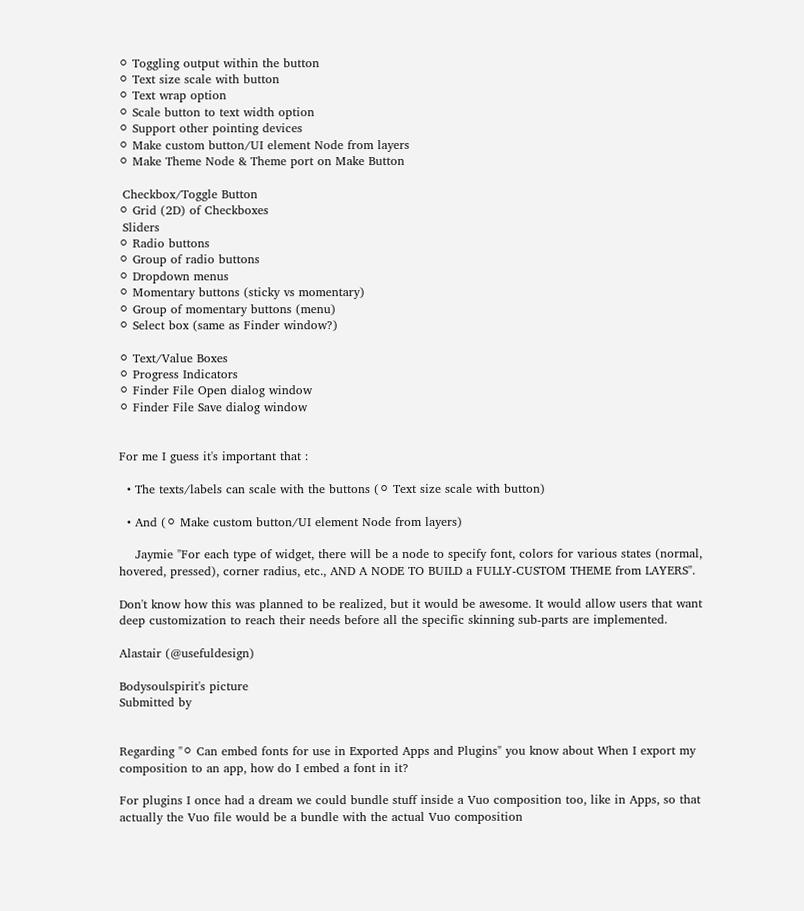⚪ Toggling output within the button
⚪ Text size scale with button
⚪ Text wrap option
⚪ Scale button to text width option
⚪ Support other pointing devices
⚪ Make custom button/UI element Node from layers
⚪ Make Theme Node & Theme port on Make Button

 Checkbox/Toggle Button
⚪ Grid (2D) of Checkboxes
 Sliders
⚪ Radio buttons
⚪ Group of radio buttons
⚪ Dropdown menus
⚪ Momentary buttons (sticky vs momentary)
⚪ Group of momentary buttons (menu)
⚪ Select box (same as Finder window?)

⚪ Text/Value Boxes
⚪ Progress Indicators
⚪ Finder File Open dialog window
⚪ Finder File Save dialog window


For me I guess it's important that :

  • The texts/labels can scale with the buttons (⚪ Text size scale with button)

  • And (⚪ Make custom button/UI element Node from layers)

    Jaymie "For each type of widget, there will be a node to specify font, colors for various states (normal, hovered, pressed), corner radius, etc., AND A NODE TO BUILD a FULLY-CUSTOM THEME from LAYERS".

Don't know how this was planned to be realized, but it would be awesome. It would allow users that want deep customization to reach their needs before all the specific skinning sub-parts are implemented.

Alastair (@usefuldesign)

Bodysoulspirit's picture
Submitted by


Regarding "⚪ Can embed fonts for use in Exported Apps and Plugins" you know about When I export my composition to an app, how do I embed a font in it?

For plugins I once had a dream we could bundle stuff inside a Vuo composition too, like in Apps, so that actually the Vuo file would be a bundle with the actual Vuo composition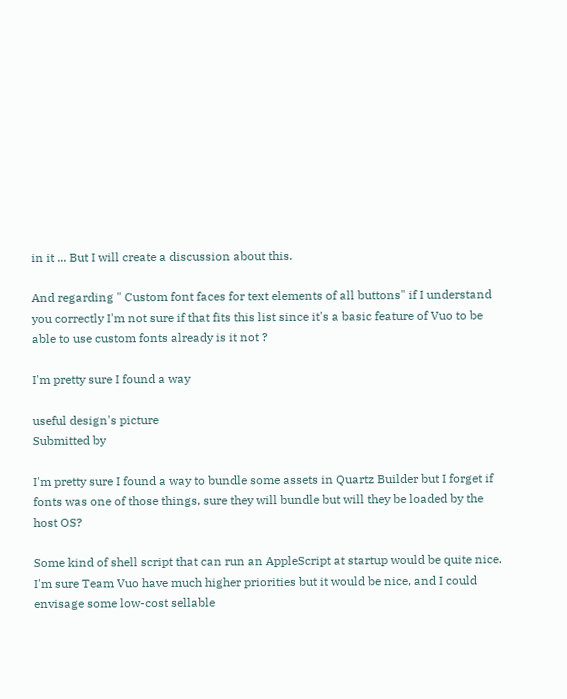in it ... But I will create a discussion about this.

And regarding " Custom font faces for text elements of all buttons" if I understand you correctly I'm not sure if that fits this list since it's a basic feature of Vuo to be able to use custom fonts already is it not ?

I'm pretty sure I found a way

useful design's picture
Submitted by

I'm pretty sure I found a way to bundle some assets in Quartz Builder but I forget if fonts was one of those things, sure they will bundle but will they be loaded by the host OS?

Some kind of shell script that can run an AppleScript at startup would be quite nice. I'm sure Team Vuo have much higher priorities but it would be nice, and I could envisage some low-cost sellable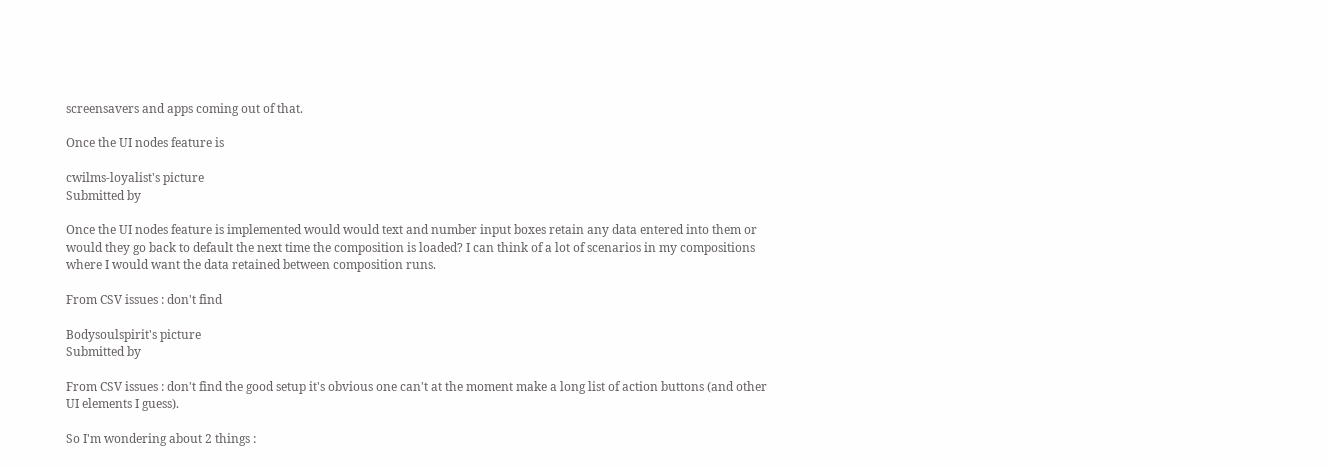screensavers and apps coming out of that.

Once the UI nodes feature is

cwilms-loyalist's picture
Submitted by

Once the UI nodes feature is implemented would would text and number input boxes retain any data entered into them or would they go back to default the next time the composition is loaded? I can think of a lot of scenarios in my compositions where I would want the data retained between composition runs.

From CSV issues : don't find

Bodysoulspirit's picture
Submitted by

From CSV issues : don't find the good setup it's obvious one can't at the moment make a long list of action buttons (and other UI elements I guess).

So I'm wondering about 2 things :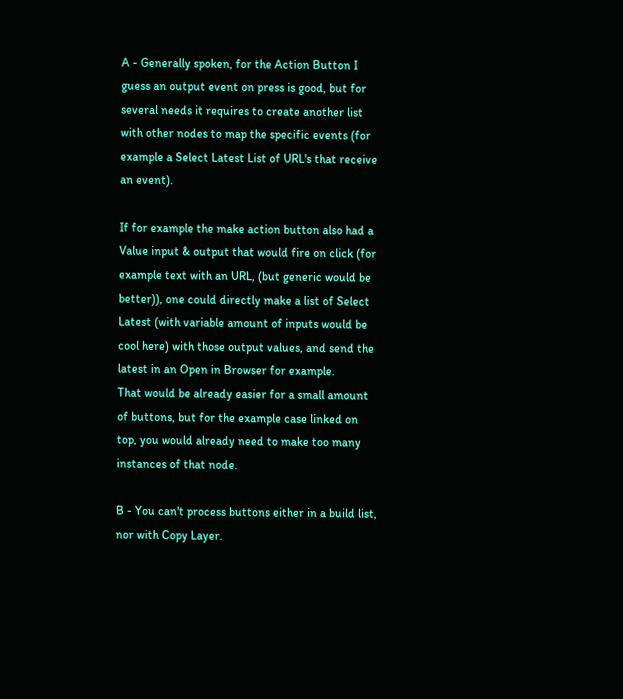A - Generally spoken, for the Action Button I guess an output event on press is good, but for several needs it requires to create another list with other nodes to map the specific events (for example a Select Latest List of URL's that receive an event).

If for example the make action button also had a Value input & output that would fire on click (for example text with an URL, (but generic would be better)), one could directly make a list of Select Latest (with variable amount of inputs would be cool here) with those output values, and send the latest in an Open in Browser for example.
That would be already easier for a small amount of buttons, but for the example case linked on top, you would already need to make too many instances of that node.

B - You can't process buttons either in a build list, nor with Copy Layer.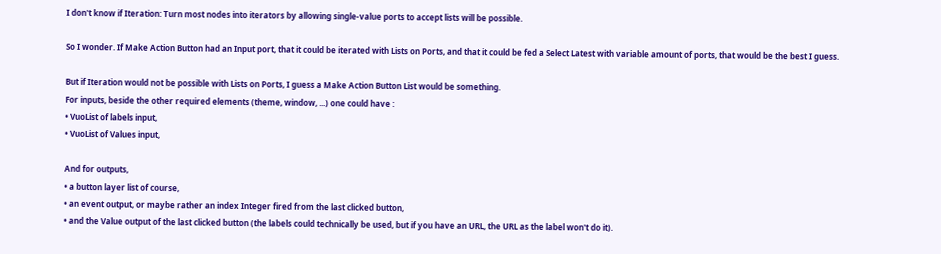I don't know if Iteration: Turn most nodes into iterators by allowing single-value ports to accept lists will be possible.

So I wonder. If Make Action Button had an Input port, that it could be iterated with Lists on Ports, and that it could be fed a Select Latest with variable amount of ports, that would be the best I guess.

But if Iteration would not be possible with Lists on Ports, I guess a Make Action Button List would be something.
For inputs, beside the other required elements (theme, window, ...) one could have :
• VuoList of labels input,
• VuoList of Values input,

And for outputs,
• a button layer list of course,
• an event output, or maybe rather an index Integer fired from the last clicked button,
• and the Value output of the last clicked button (the labels could technically be used, but if you have an URL, the URL as the label won't do it).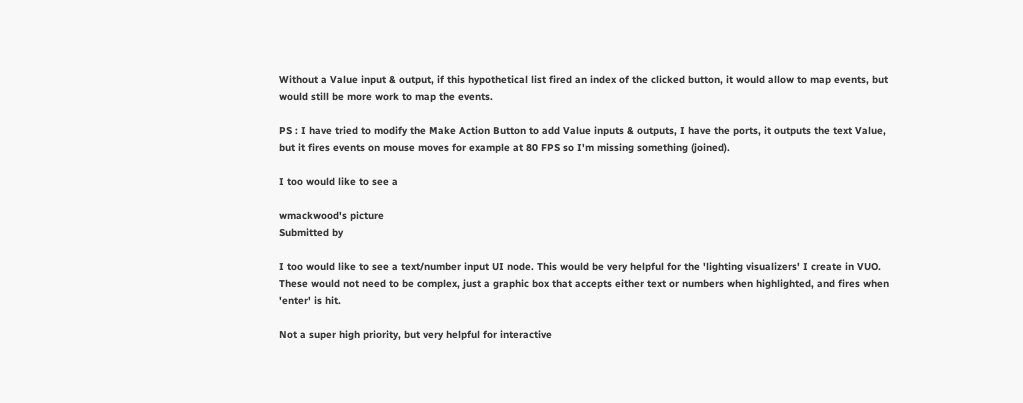Without a Value input & output, if this hypothetical list fired an index of the clicked button, it would allow to map events, but would still be more work to map the events.

PS : I have tried to modify the Make Action Button to add Value inputs & outputs, I have the ports, it outputs the text Value, but it fires events on mouse moves for example at 80 FPS so I'm missing something (joined).

I too would like to see a

wmackwood's picture
Submitted by

I too would like to see a text/number input UI node. This would be very helpful for the 'lighting visualizers' I create in VUO. These would not need to be complex, just a graphic box that accepts either text or numbers when highlighted, and fires when 'enter' is hit.

Not a super high priority, but very helpful for interactive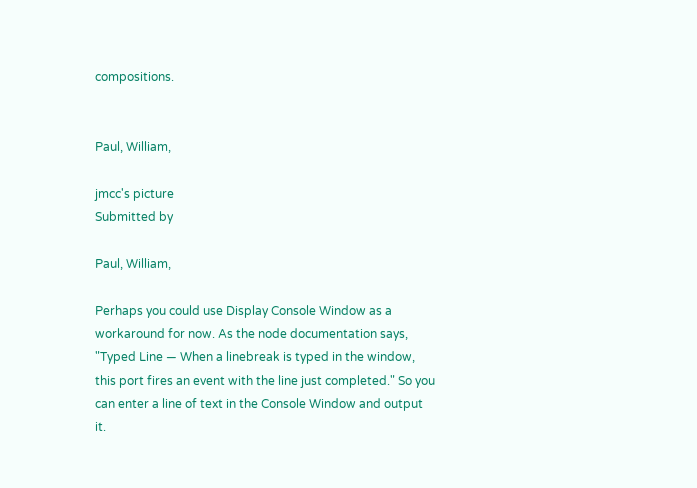compositions.


Paul, William,

jmcc's picture
Submitted by

Paul, William,

Perhaps you could use Display Console Window as a workaround for now. As the node documentation says, "Typed Line — When a linebreak is typed in the window, this port fires an event with the line just completed." So you can enter a line of text in the Console Window and output it.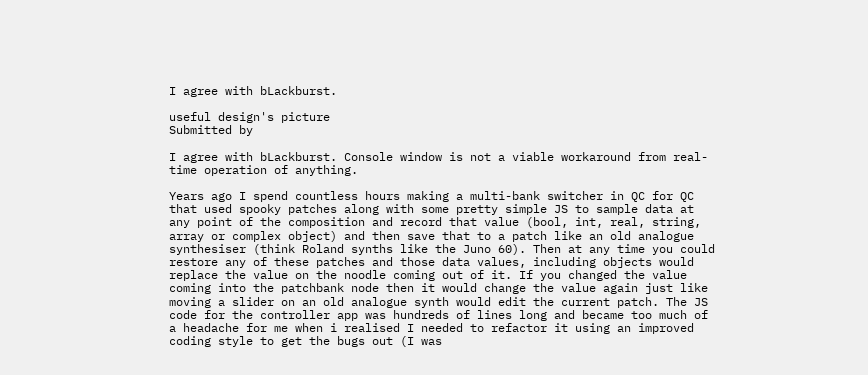I agree with bLackburst.

useful design's picture
Submitted by

I agree with bLackburst. Console window is not a viable workaround from real-time operation of anything.

Years ago I spend countless hours making a multi-bank switcher in QC for QC that used spooky patches along with some pretty simple JS to sample data at any point of the composition and record that value (bool, int, real, string, array or complex object) and then save that to a patch like an old analogue synthesiser (think Roland synths like the Juno 60). Then at any time you could restore any of these patches and those data values, including objects would replace the value on the noodle coming out of it. If you changed the value coming into the patchbank node then it would change the value again just like moving a slider on an old analogue synth would edit the current patch. The JS code for the controller app was hundreds of lines long and became too much of a headache for me when i realised I needed to refactor it using an improved coding style to get the bugs out (I was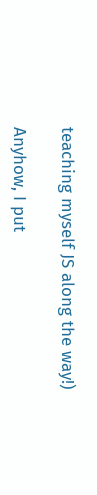teaching myself JS along the way!)

Anyhow, I put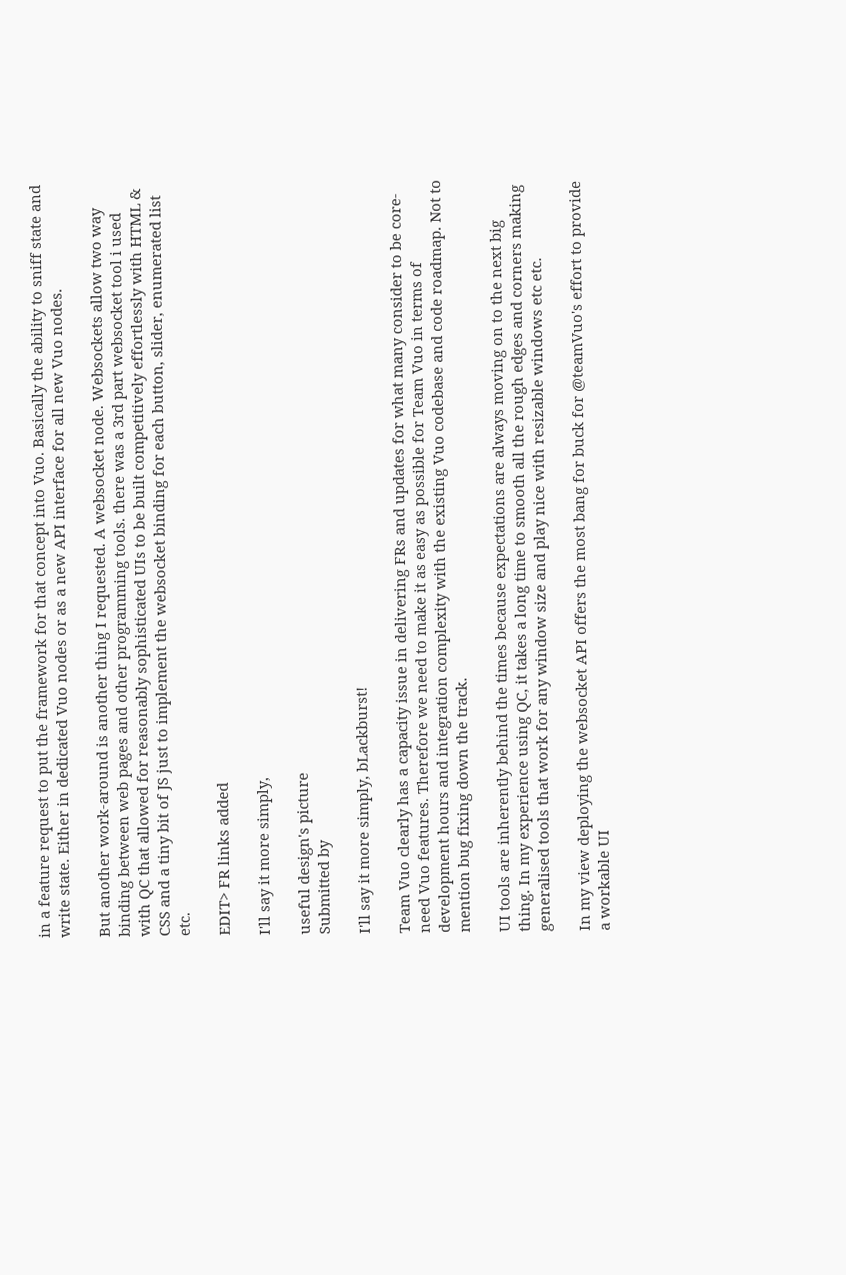in a feature request to put the framework for that concept into Vuo. Basically the ability to sniff state and write state. Either in dedicated Vuo nodes or as a new API interface for all new Vuo nodes.

But another work-around is another thing I requested. A websocket node. Websockets allow two way binding between web pages and other programming tools. there was a 3rd part websocket tool i used with QC that allowed for reasonably sophisticated UIs to be built competitively effortlessly with HTML & CSS and a tiny bit of JS just to implement the websocket binding for each button, slider, enumerated list etc.

EDIT> FR links added

I'll say it more simply,

useful design's picture
Submitted by

I'll say it more simply, bLackburst!

Team Vuo clearly has a capacity issue in delivering FRs and updates for what many consider to be core-need Vuo features. Therefore we need to make it as easy as possible for Team Vuo in terms of development hours and integration complexity with the existing Vuo codebase and code roadmap. Not to mention bug fixing down the track.

UI tools are inherently behind the times because expectations are always moving on to the next big thing. In my experience using QC, it takes a long time to smooth all the rough edges and corners making generalised tools that work for any window size and play nice with resizable windows etc etc.

In my view deploying the websocket API offers the most bang for buck for @teamVuo's effort to provide a workable UI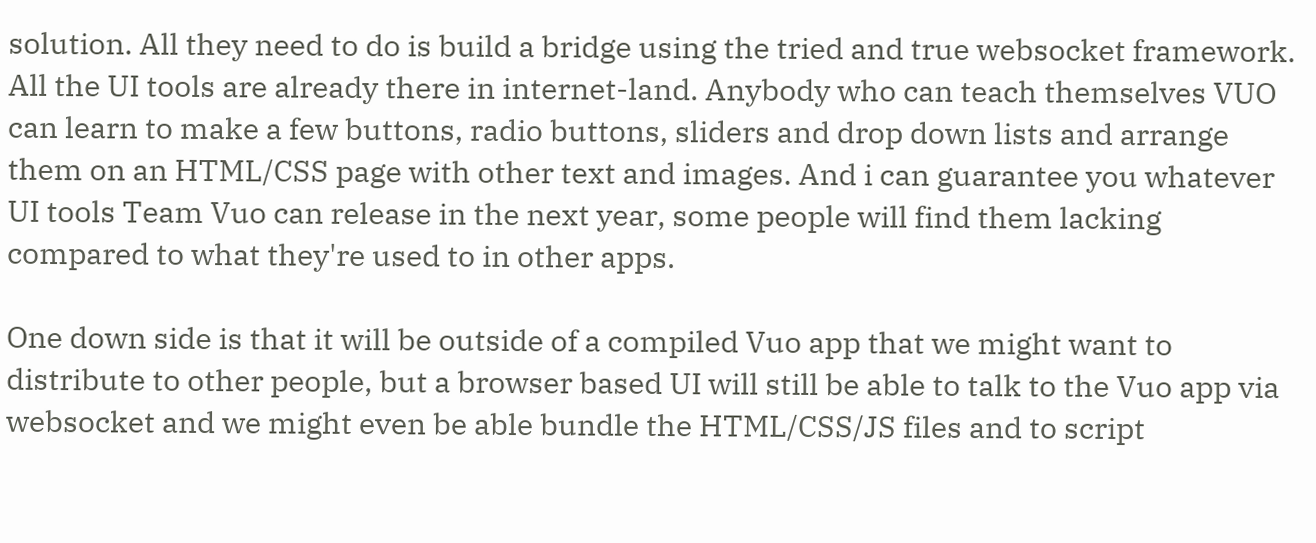solution. All they need to do is build a bridge using the tried and true websocket framework. All the UI tools are already there in internet-land. Anybody who can teach themselves VUO can learn to make a few buttons, radio buttons, sliders and drop down lists and arrange them on an HTML/CSS page with other text and images. And i can guarantee you whatever UI tools Team Vuo can release in the next year, some people will find them lacking compared to what they're used to in other apps.

One down side is that it will be outside of a compiled Vuo app that we might want to distribute to other people, but a browser based UI will still be able to talk to the Vuo app via websocket and we might even be able bundle the HTML/CSS/JS files and to script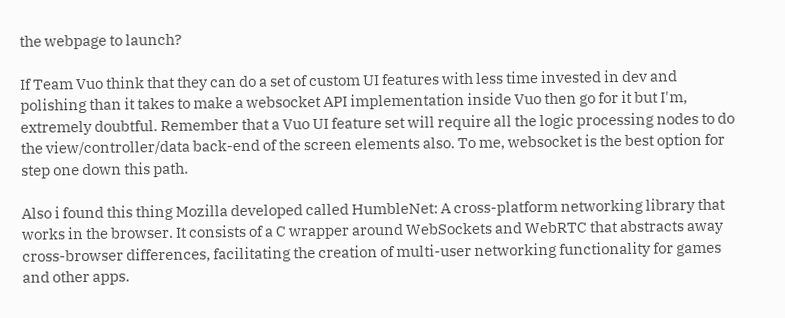the webpage to launch?

If Team Vuo think that they can do a set of custom UI features with less time invested in dev and polishing than it takes to make a websocket API implementation inside Vuo then go for it but I'm, extremely doubtful. Remember that a Vuo UI feature set will require all the logic processing nodes to do the view/controller/data back-end of the screen elements also. To me, websocket is the best option for step one down this path.

Also i found this thing Mozilla developed called HumbleNet: A cross-platform networking library that works in the browser. It consists of a C wrapper around WebSockets and WebRTC that abstracts away cross-browser differences, facilitating the creation of multi-user networking functionality for games and other apps.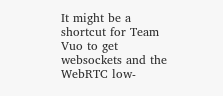It might be a shortcut for Team Vuo to get websockets and the WebRTC low-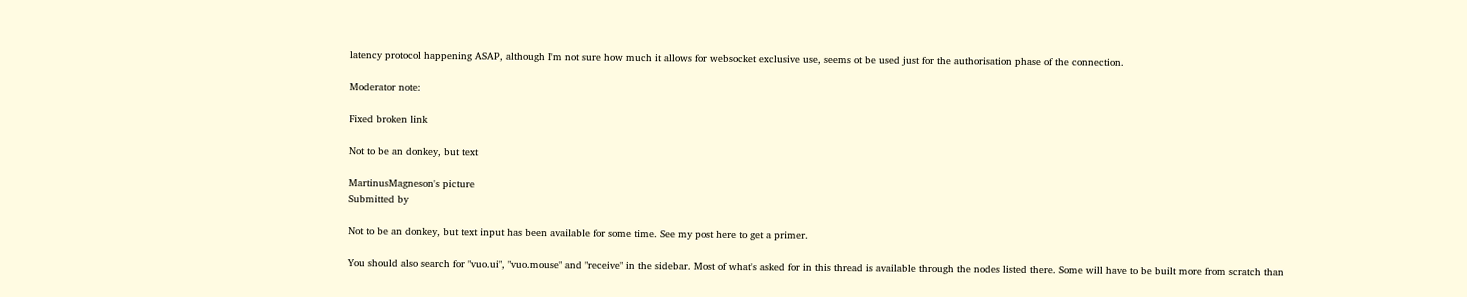latency protocol happening ASAP, although I'm not sure how much it allows for websocket exclusive use, seems ot be used just for the authorisation phase of the connection.

Moderator note:

Fixed broken link

Not to be an donkey, but text

MartinusMagneson's picture
Submitted by

Not to be an donkey, but text input has been available for some time. See my post here to get a primer.

You should also search for "vuo.ui", "vuo.mouse" and "receive" in the sidebar. Most of what's asked for in this thread is available through the nodes listed there. Some will have to be built more from scratch than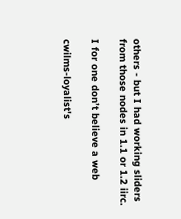others - but I had working sliders from those nodes in 1.1 or 1.2 iirc.

I for one don’t believe a web

cwilms-loyalist's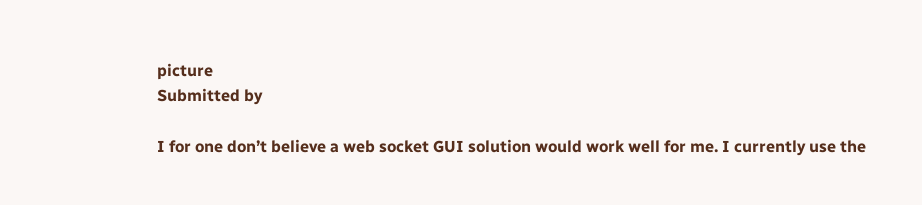picture
Submitted by

I for one don’t believe a web socket GUI solution would work well for me. I currently use the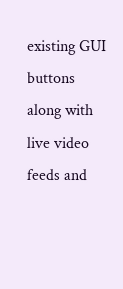existing GUI buttons along with live video feeds and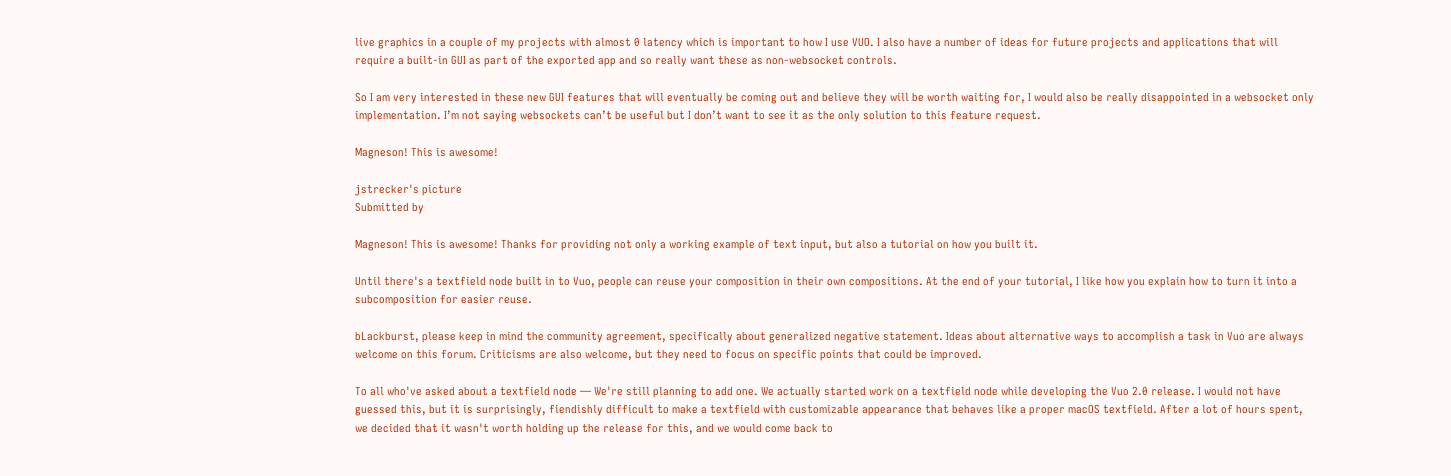live graphics in a couple of my projects with almost 0 latency which is important to how I use VUO. I also have a number of ideas for future projects and applications that will require a built-in GUI as part of the exported app and so really want these as non-websocket controls.

So I am very interested in these new GUI features that will eventually be coming out and believe they will be worth waiting for, I would also be really disappointed in a websocket only implementation. I’m not saying websockets can’t be useful but I don’t want to see it as the only solution to this feature request.

Magneson! This is awesome!

jstrecker's picture
Submitted by

Magneson! This is awesome! Thanks for providing not only a working example of text input, but also a tutorial on how you built it.

Until there's a textfield node built in to Vuo, people can reuse your composition in their own compositions. At the end of your tutorial, I like how you explain how to turn it into a subcomposition for easier reuse.

bLackburst, please keep in mind the community agreement, specifically about generalized negative statement. Ideas about alternative ways to accomplish a task in Vuo are always welcome on this forum. Criticisms are also welcome, but they need to focus on specific points that could be improved.

To all who've asked about a textfield node — We're still planning to add one. We actually started work on a textfield node while developing the Vuo 2.0 release. I would not have guessed this, but it is surprisingly, fiendishly difficult to make a textfield with customizable appearance that behaves like a proper macOS textfield. After a lot of hours spent, we decided that it wasn't worth holding up the release for this, and we would come back to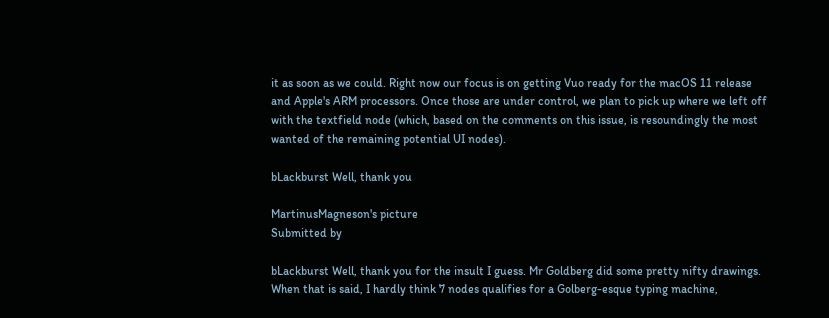it as soon as we could. Right now our focus is on getting Vuo ready for the macOS 11 release and Apple's ARM processors. Once those are under control, we plan to pick up where we left off with the textfield node (which, based on the comments on this issue, is resoundingly the most wanted of the remaining potential UI nodes).

bLackburst Well, thank you

MartinusMagneson's picture
Submitted by

bLackburst Well, thank you for the insult I guess. Mr Goldberg did some pretty nifty drawings. When that is said, I hardly think 7 nodes qualifies for a Golberg-esque typing machine,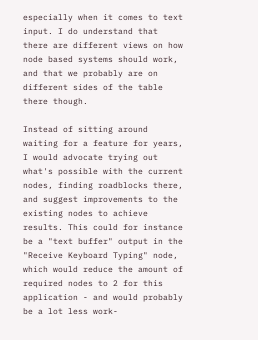especially when it comes to text input. I do understand that there are different views on how node based systems should work, and that we probably are on different sides of the table there though.

Instead of sitting around waiting for a feature for years, I would advocate trying out what's possible with the current nodes, finding roadblocks there, and suggest improvements to the existing nodes to achieve results. This could for instance be a "text buffer" output in the "Receive Keyboard Typing" node, which would reduce the amount of required nodes to 2 for this application - and would probably be a lot less work-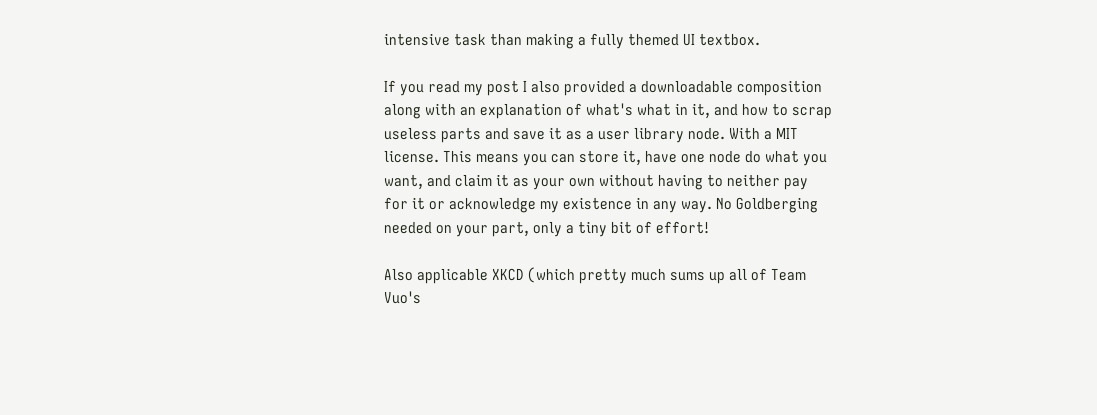intensive task than making a fully themed UI textbox.

If you read my post I also provided a downloadable composition along with an explanation of what's what in it, and how to scrap useless parts and save it as a user library node. With a MIT license. This means you can store it, have one node do what you want, and claim it as your own without having to neither pay for it or acknowledge my existence in any way. No Goldberging needed on your part, only a tiny bit of effort!

Also applicable XKCD (which pretty much sums up all of Team Vuo's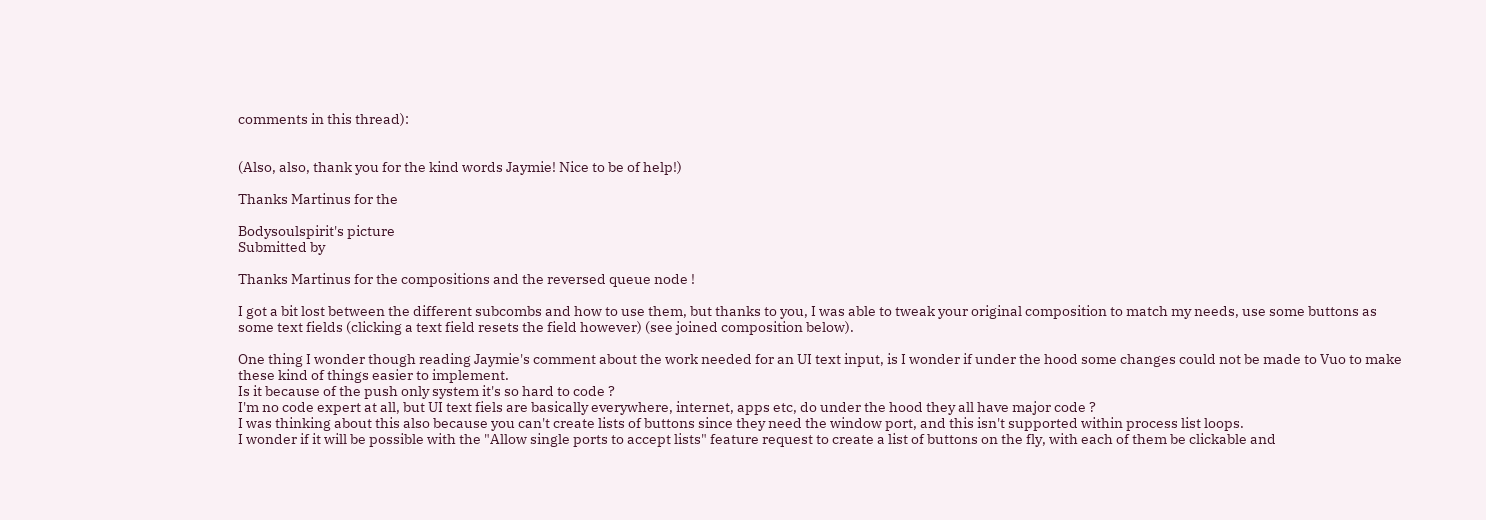comments in this thread):


(Also, also, thank you for the kind words Jaymie! Nice to be of help!)

Thanks Martinus for the

Bodysoulspirit's picture
Submitted by

Thanks Martinus for the compositions and the reversed queue node !

I got a bit lost between the different subcombs and how to use them, but thanks to you, I was able to tweak your original composition to match my needs, use some buttons as some text fields (clicking a text field resets the field however) (see joined composition below).

One thing I wonder though reading Jaymie's comment about the work needed for an UI text input, is I wonder if under the hood some changes could not be made to Vuo to make these kind of things easier to implement.
Is it because of the push only system it's so hard to code ?
I'm no code expert at all, but UI text fiels are basically everywhere, internet, apps etc, do under the hood they all have major code ?
I was thinking about this also because you can't create lists of buttons since they need the window port, and this isn't supported within process list loops.
I wonder if it will be possible with the "Allow single ports to accept lists" feature request to create a list of buttons on the fly, with each of them be clickable and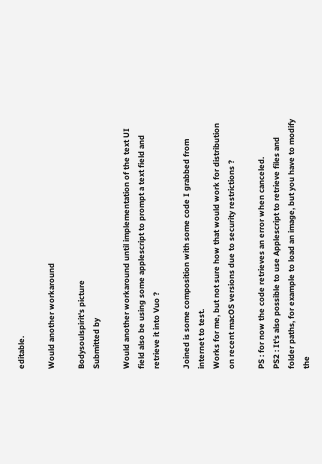editable.

Would another workaround

Bodysoulspirit's picture
Submitted by

Would another workaround until implementation of the text UI field also be using some applescript to prompt a text field and retrieve it into Vuo ?

Joined is some composition with some code I grabbed from internet to test.
Works for me, but not sure how that would work for distribution on recent macOS versions due to security restrictions ?

PS : for now the code retrieves an error when canceled.
PS2 : It's also possible to use Applescript to retrieve files and folder paths, for example to load an image, but you have to modify the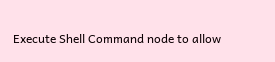Execute Shell Command node to allow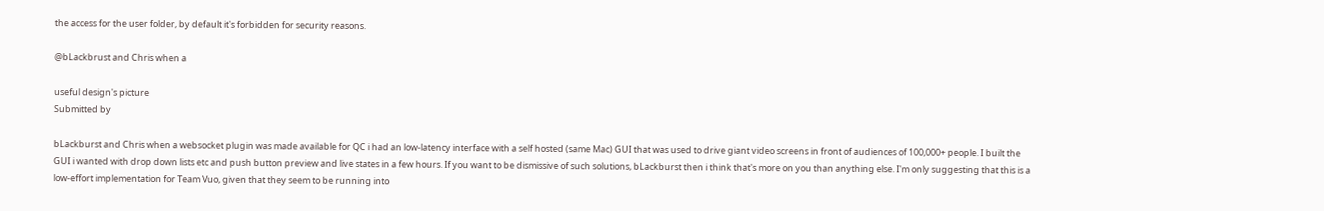the access for the user folder, by default it's forbidden for security reasons.

@bLackbrust and Chris when a

useful design's picture
Submitted by

bLackburst and Chris when a websocket plugin was made available for QC i had an low-latency interface with a self hosted (same Mac) GUI that was used to drive giant video screens in front of audiences of 100,000+ people. I built the GUI i wanted with drop down lists etc and push button preview and live states in a few hours. If you want to be dismissive of such solutions, bLackburst then i think that's more on you than anything else. I'm only suggesting that this is a low-effort implementation for Team Vuo, given that they seem to be running into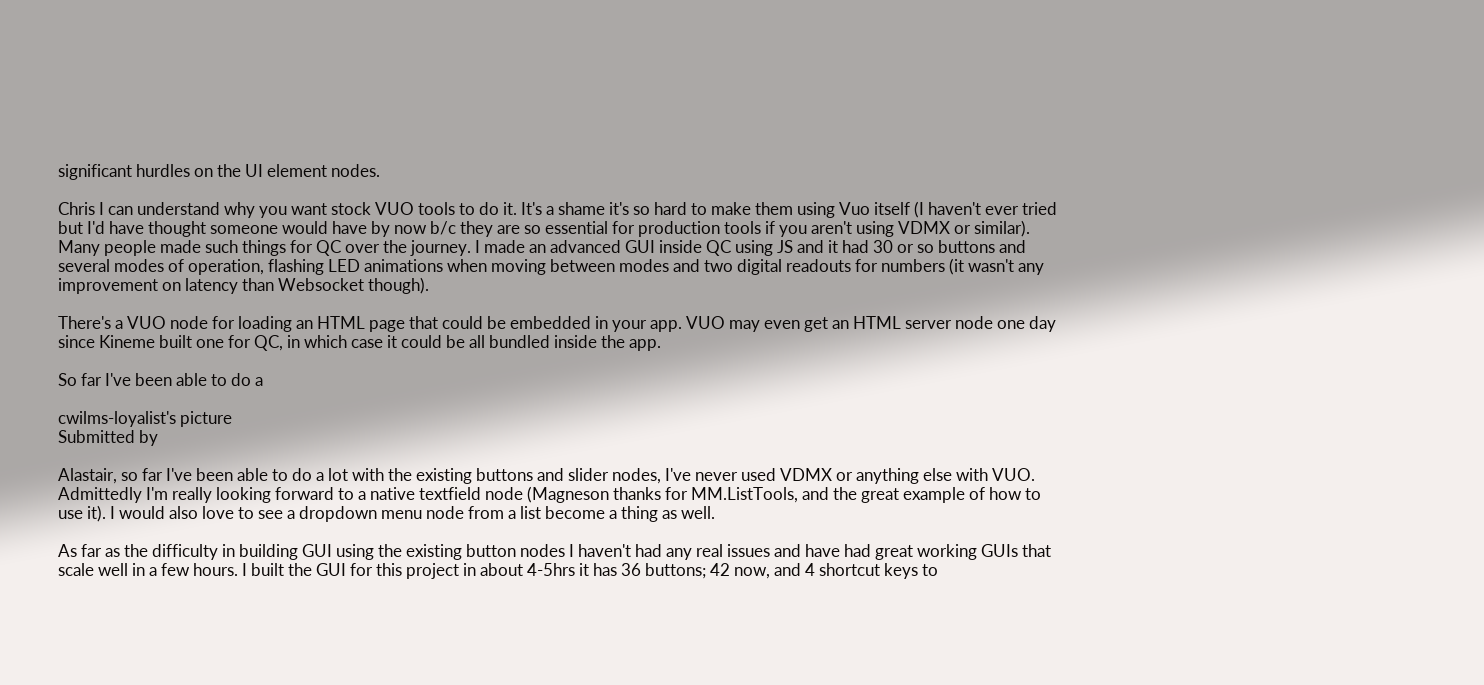significant hurdles on the UI element nodes.

Chris I can understand why you want stock VUO tools to do it. It's a shame it's so hard to make them using Vuo itself (I haven't ever tried but I'd have thought someone would have by now b/c they are so essential for production tools if you aren't using VDMX or similar). Many people made such things for QC over the journey. I made an advanced GUI inside QC using JS and it had 30 or so buttons and several modes of operation, flashing LED animations when moving between modes and two digital readouts for numbers (it wasn't any improvement on latency than Websocket though).

There's a VUO node for loading an HTML page that could be embedded in your app. VUO may even get an HTML server node one day since Kineme built one for QC, in which case it could be all bundled inside the app.

So far I've been able to do a

cwilms-loyalist's picture
Submitted by

Alastair, so far I've been able to do a lot with the existing buttons and slider nodes, I've never used VDMX or anything else with VUO. Admittedly I'm really looking forward to a native textfield node (Magneson thanks for MM.ListTools, and the great example of how to use it). I would also love to see a dropdown menu node from a list become a thing as well.

As far as the difficulty in building GUI using the existing button nodes I haven't had any real issues and have had great working GUIs that scale well in a few hours. I built the GUI for this project in about 4-5hrs it has 36 buttons; 42 now, and 4 shortcut keys to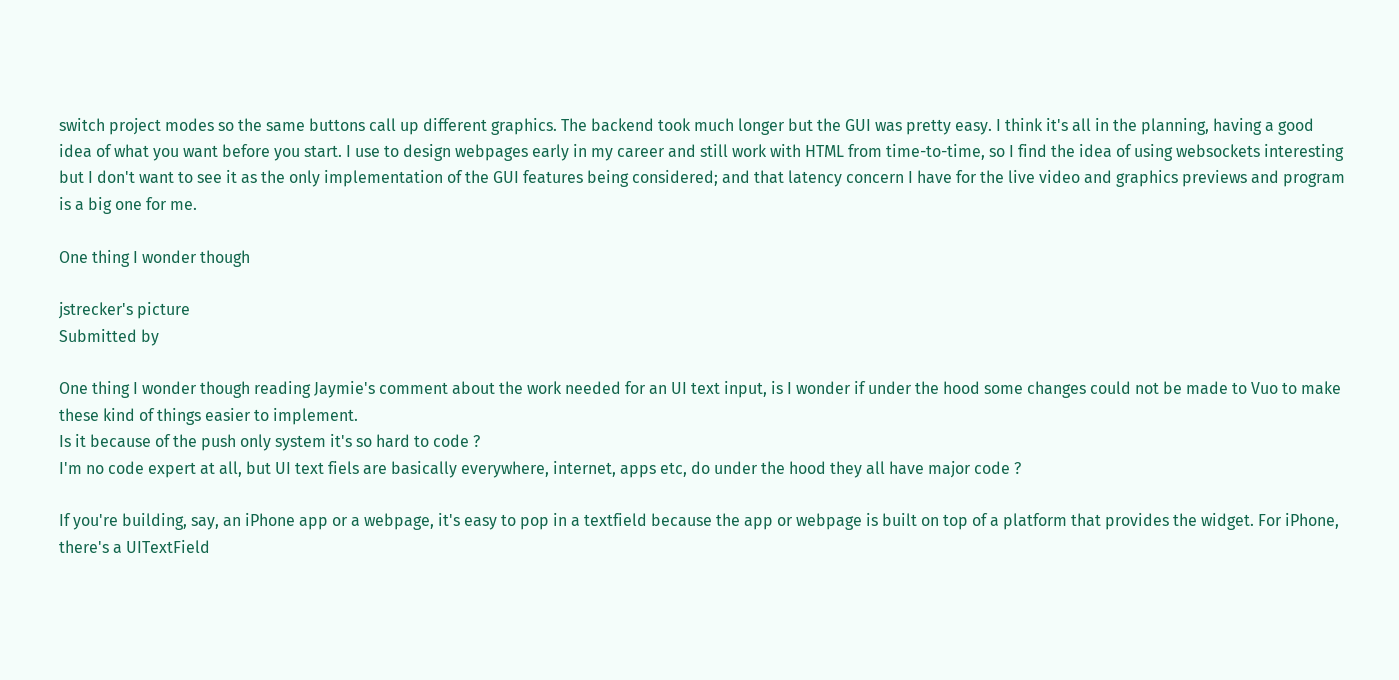switch project modes so the same buttons call up different graphics. The backend took much longer but the GUI was pretty easy. I think it's all in the planning, having a good idea of what you want before you start. I use to design webpages early in my career and still work with HTML from time-to-time, so I find the idea of using websockets interesting but I don't want to see it as the only implementation of the GUI features being considered; and that latency concern I have for the live video and graphics previews and program is a big one for me.

One thing I wonder though

jstrecker's picture
Submitted by

One thing I wonder though reading Jaymie's comment about the work needed for an UI text input, is I wonder if under the hood some changes could not be made to Vuo to make these kind of things easier to implement.
Is it because of the push only system it's so hard to code ?
I'm no code expert at all, but UI text fiels are basically everywhere, internet, apps etc, do under the hood they all have major code ?

If you're building, say, an iPhone app or a webpage, it's easy to pop in a textfield because the app or webpage is built on top of a platform that provides the widget. For iPhone, there's a UITextField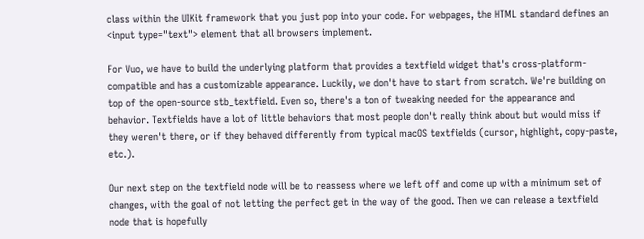class within the UIKit framework that you just pop into your code. For webpages, the HTML standard defines an <input type="text"> element that all browsers implement.

For Vuo, we have to build the underlying platform that provides a textfield widget that's cross-platform-compatible and has a customizable appearance. Luckily, we don't have to start from scratch. We're building on top of the open-source stb_textfield. Even so, there's a ton of tweaking needed for the appearance and behavior. Textfields have a lot of little behaviors that most people don't really think about but would miss if they weren't there, or if they behaved differently from typical macOS textfields (cursor, highlight, copy-paste, etc.).

Our next step on the textfield node will be to reassess where we left off and come up with a minimum set of changes, with the goal of not letting the perfect get in the way of the good. Then we can release a textfield node that is hopefully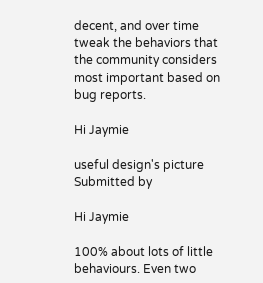decent, and over time tweak the behaviors that the community considers most important based on bug reports.

Hi Jaymie

useful design's picture
Submitted by

Hi Jaymie

100% about lots of little behaviours. Even two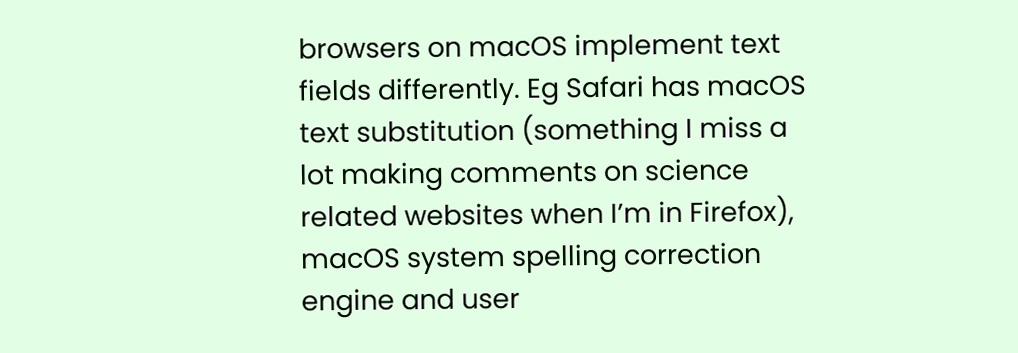browsers on macOS implement text fields differently. Eg Safari has macOS text substitution (something I miss a lot making comments on science related websites when I’m in Firefox), macOS system spelling correction engine and user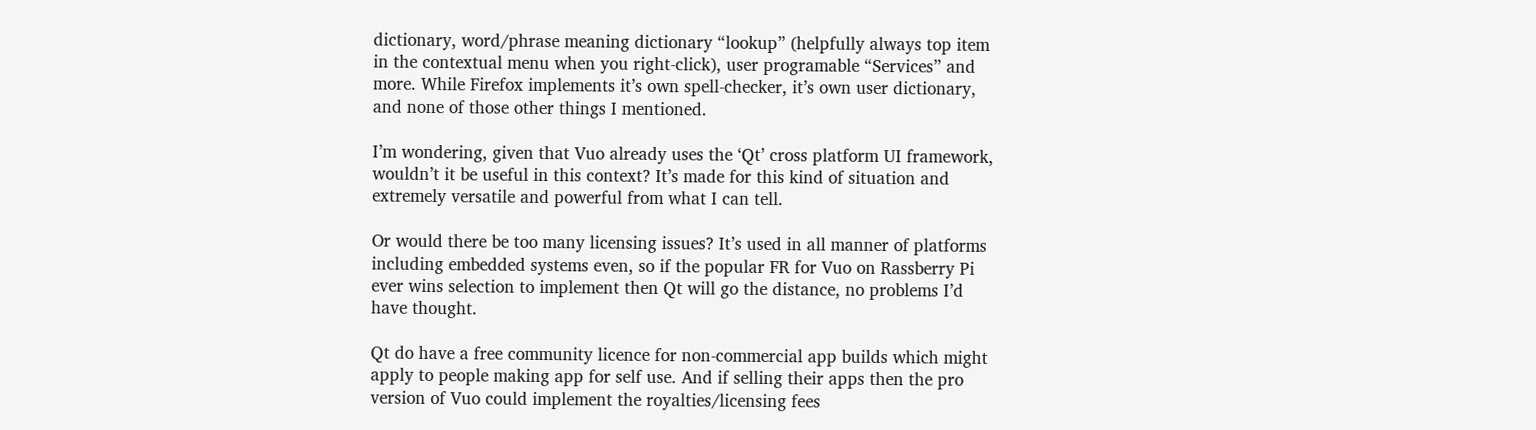dictionary, word/phrase meaning dictionary “lookup” (helpfully always top item in the contextual menu when you right-click), user programable “Services” and more. While Firefox implements it’s own spell-checker, it’s own user dictionary, and none of those other things I mentioned.

I’m wondering, given that Vuo already uses the ‘Qt’ cross platform UI framework, wouldn’t it be useful in this context? It’s made for this kind of situation and extremely versatile and powerful from what I can tell.

Or would there be too many licensing issues? It’s used in all manner of platforms including embedded systems even, so if the popular FR for Vuo on Rassberry Pi ever wins selection to implement then Qt will go the distance, no problems I’d have thought.

Qt do have a free community licence for non-commercial app builds which might apply to people making app for self use. And if selling their apps then the pro version of Vuo could implement the royalties/licensing fees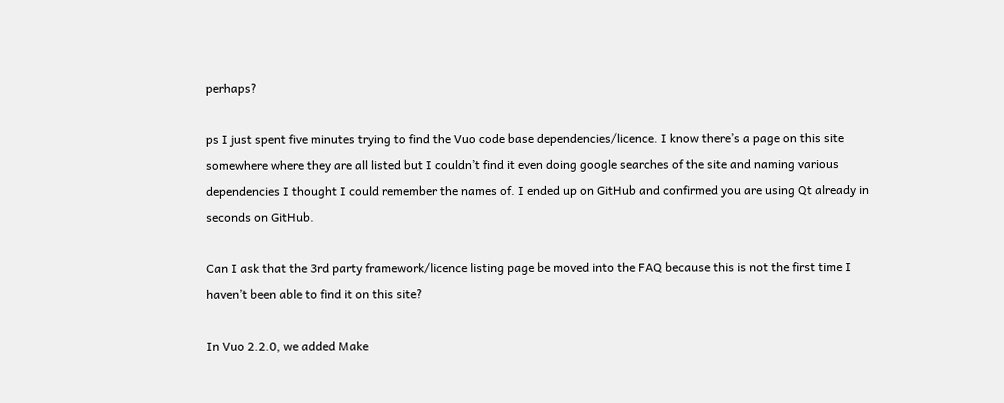perhaps?

ps I just spent five minutes trying to find the Vuo code base dependencies/licence. I know there’s a page on this site somewhere where they are all listed but I couldn’t find it even doing google searches of the site and naming various dependencies I thought I could remember the names of. I ended up on GitHub and confirmed you are using Qt already in seconds on GitHub.

Can I ask that the 3rd party framework/licence listing page be moved into the FAQ because this is not the first time I haven’t been able to find it on this site?

In Vuo 2.2.0, we added Make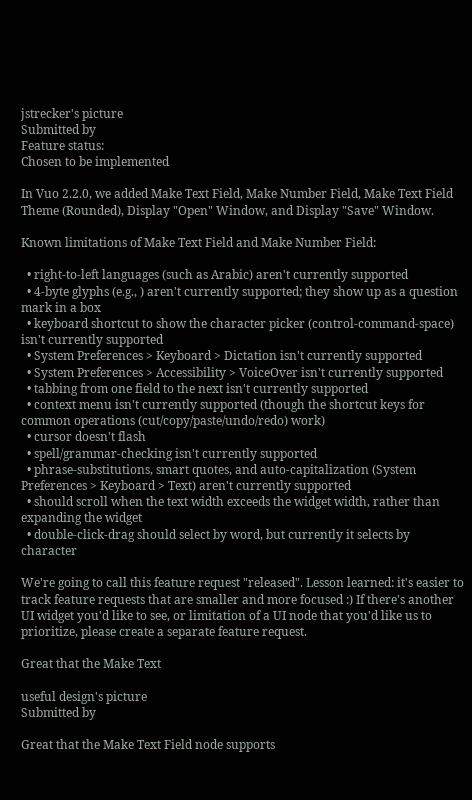jstrecker's picture
Submitted by
Feature status:
Chosen to be implemented

In Vuo 2.2.0, we added Make Text Field, Make Number Field, Make Text Field Theme (Rounded), Display "Open" Window, and Display "Save" Window.

Known limitations of Make Text Field and Make Number Field:

  • right-to-left languages (such as Arabic) aren't currently supported
  • 4-byte glyphs (e.g., ) aren't currently supported; they show up as a question mark in a box
  • keyboard shortcut to show the character picker (control-command-space) isn't currently supported
  • System Preferences > Keyboard > Dictation isn't currently supported
  • System Preferences > Accessibility > VoiceOver isn't currently supported
  • tabbing from one field to the next isn't currently supported
  • context menu isn't currently supported (though the shortcut keys for common operations (cut/copy/paste/undo/redo) work)
  • cursor doesn't flash
  • spell/grammar-checking isn't currently supported
  • phrase-substitutions, smart quotes, and auto-capitalization (System Preferences > Keyboard > Text) aren't currently supported
  • should scroll when the text width exceeds the widget width, rather than expanding the widget
  • double-click-drag should select by word, but currently it selects by character

We're going to call this feature request "released". Lesson learned: it's easier to track feature requests that are smaller and more focused :) If there's another UI widget you'd like to see, or limitation of a UI node that you'd like us to prioritize, please create a separate feature request.

Great that the Make Text

useful design's picture
Submitted by

Great that the Make Text Field node supports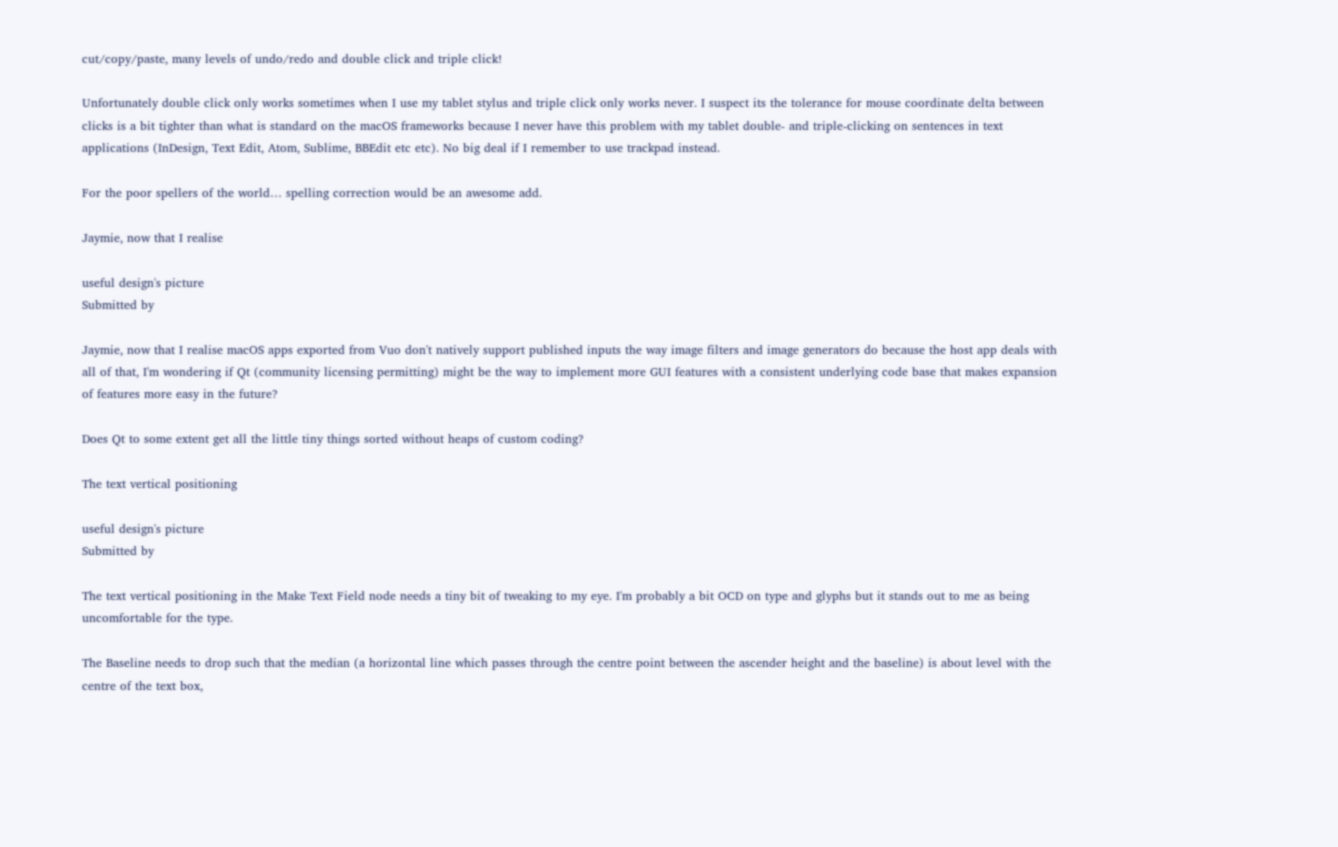cut/copy/paste, many levels of undo/redo and double click and triple click!

Unfortunately double click only works sometimes when I use my tablet stylus and triple click only works never. I suspect its the tolerance for mouse coordinate delta between clicks is a bit tighter than what is standard on the macOS frameworks because I never have this problem with my tablet double- and triple-clicking on sentences in text applications (InDesign, Text Edit, Atom, Sublime, BBEdit etc etc). No big deal if I remember to use trackpad instead.

For the poor spellers of the world… spelling correction would be an awesome add.

Jaymie, now that I realise

useful design's picture
Submitted by

Jaymie, now that I realise macOS apps exported from Vuo don't natively support published inputs the way image filters and image generators do because the host app deals with all of that, I'm wondering if Qt (community licensing permitting) might be the way to implement more GUI features with a consistent underlying code base that makes expansion of features more easy in the future?

Does Qt to some extent get all the little tiny things sorted without heaps of custom coding?

The text vertical positioning

useful design's picture
Submitted by

The text vertical positioning in the Make Text Field node needs a tiny bit of tweaking to my eye. I'm probably a bit OCD on type and glyphs but it stands out to me as being uncomfortable for the type.

The Baseline needs to drop such that the median (a horizontal line which passes through the centre point between the ascender height and the baseline) is about level with the centre of the text box,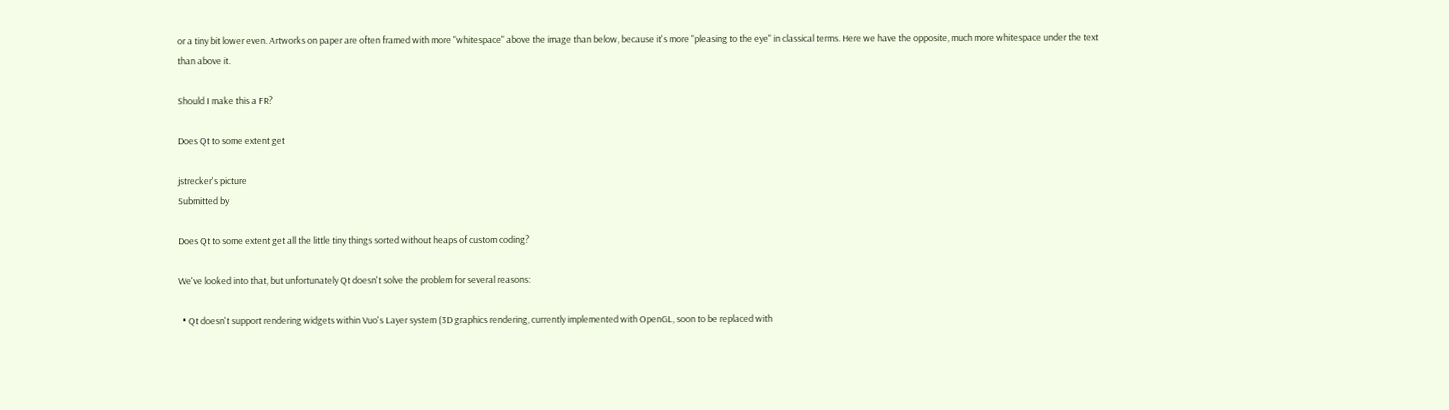or a tiny bit lower even. Artworks on paper are often framed with more "whitespace" above the image than below, because it's more "pleasing to the eye" in classical terms. Here we have the opposite, much more whitespace under the text than above it.

Should I make this a FR?

Does Qt to some extent get

jstrecker's picture
Submitted by

Does Qt to some extent get all the little tiny things sorted without heaps of custom coding?

We've looked into that, but unfortunately Qt doesn't solve the problem for several reasons:

  • Qt doesn't support rendering widgets within Vuo's Layer system (3D graphics rendering, currently implemented with OpenGL, soon to be replaced with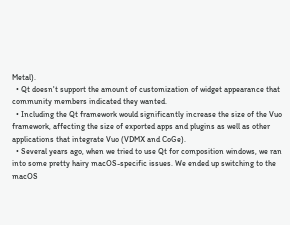Metal).
  • Qt doesn't support the amount of customization of widget appearance that community members indicated they wanted.
  • Including the Qt framework would significantly increase the size of the Vuo framework, affecting the size of exported apps and plugins as well as other applications that integrate Vuo (VDMX and CoGe).
  • Several years ago, when we tried to use Qt for composition windows, we ran into some pretty hairy macOS-specific issues. We ended up switching to the macOS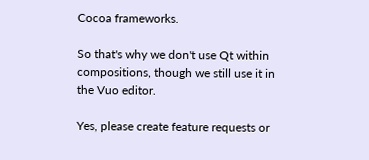Cocoa frameworks.

So that's why we don't use Qt within compositions, though we still use it in the Vuo editor.

Yes, please create feature requests or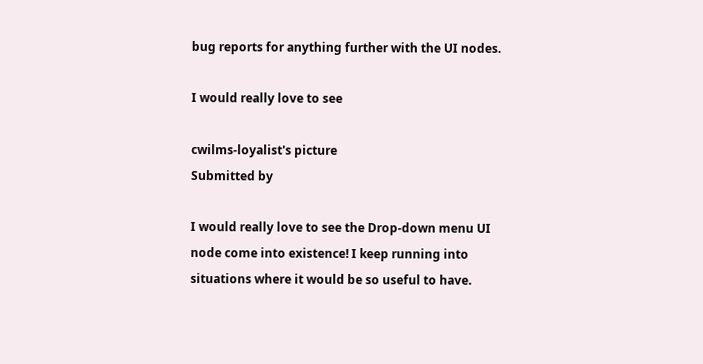bug reports for anything further with the UI nodes.

I would really love to see

cwilms-loyalist's picture
Submitted by

I would really love to see the Drop-down menu UI node come into existence! I keep running into situations where it would be so useful to have.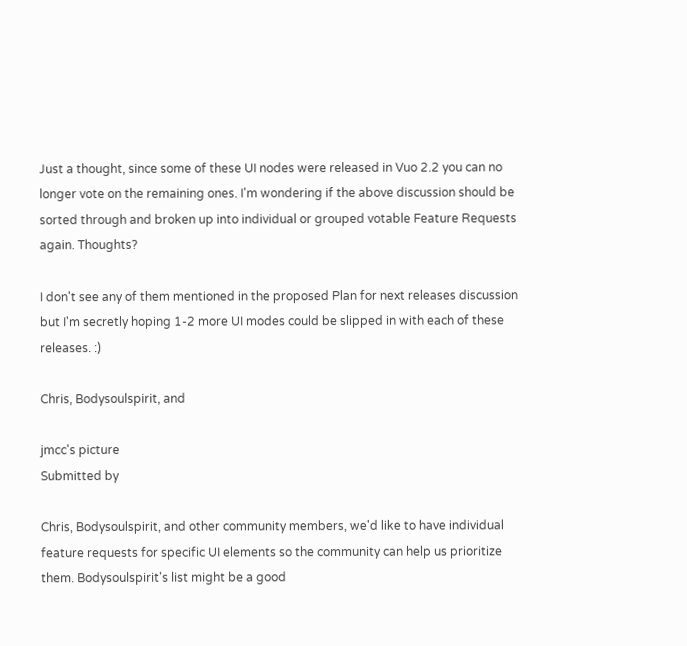Just a thought, since some of these UI nodes were released in Vuo 2.2 you can no longer vote on the remaining ones. I'm wondering if the above discussion should be sorted through and broken up into individual or grouped votable Feature Requests again. Thoughts?

I don't see any of them mentioned in the proposed Plan for next releases discussion but I'm secretly hoping 1-2 more UI modes could be slipped in with each of these releases. :)

Chris, Bodysoulspirit, and

jmcc's picture
Submitted by

Chris, Bodysoulspirit, and other community members, we'd like to have individual feature requests for specific UI elements so the community can help us prioritize them. Bodysoulspirit's list might be a good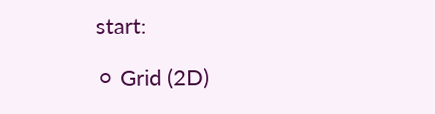start:

⚪ Grid (2D)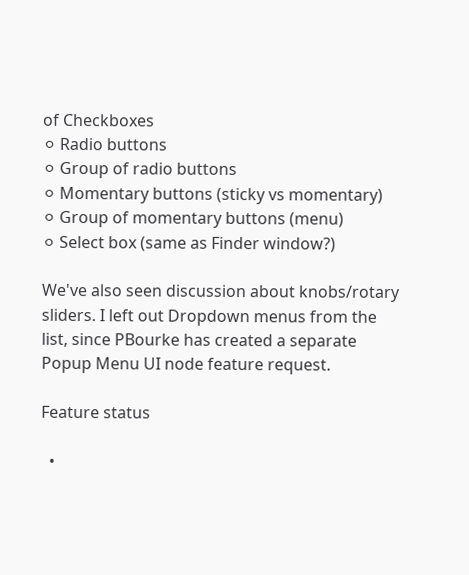of Checkboxes
⚪ Radio buttons
⚪ Group of radio buttons
⚪ Momentary buttons (sticky vs momentary)
⚪ Group of momentary buttons (menu)
⚪ Select box (same as Finder window?)

We've also seen discussion about knobs/rotary sliders. I left out Dropdown menus from the list, since PBourke has created a separate Popup Menu UI node feature request.

Feature status

  •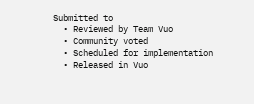Submitted to
  • Reviewed by Team Vuo
  • Community voted
  • Scheduled for implementation
  • Released in Vuo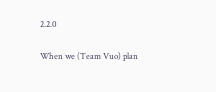2.2.0

When we (Team Vuo) plan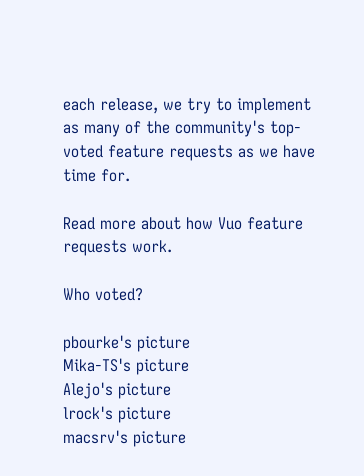each release, we try to implement as many of the community's top-voted feature requests as we have time for.

Read more about how Vuo feature requests work.

Who voted?

pbourke's picture
Mika-TS's picture
Alejo's picture
lrock's picture
macsrv's picture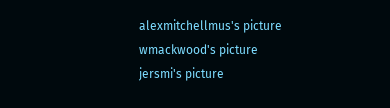alexmitchellmus's picture
wmackwood's picture
jersmi's picture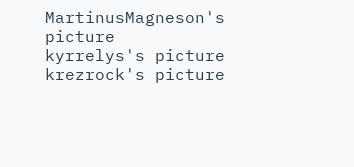MartinusMagneson's picture
kyrrelys's picture
krezrock's picture